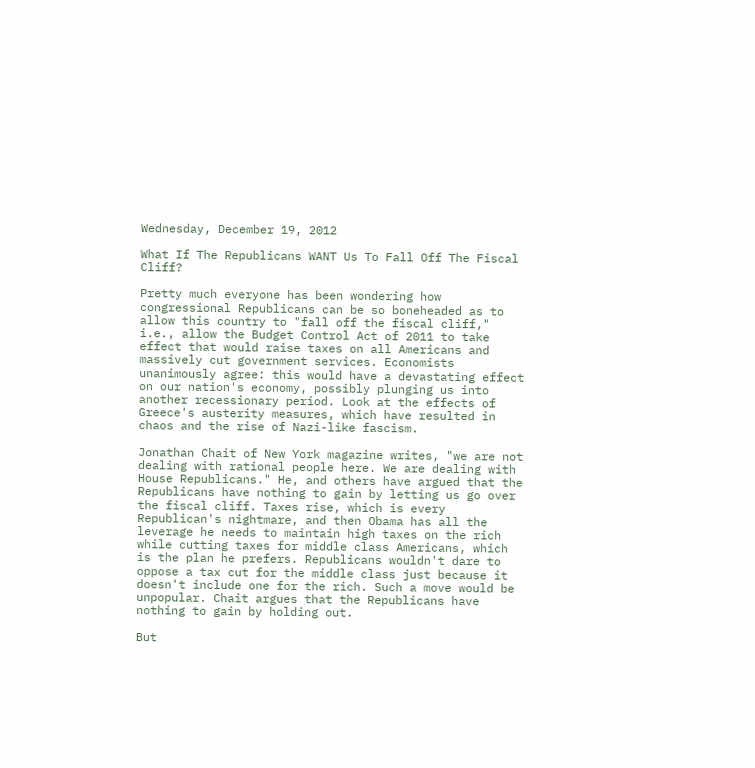Wednesday, December 19, 2012

What If The Republicans WANT Us To Fall Off The Fiscal Cliff?

Pretty much everyone has been wondering how congressional Republicans can be so boneheaded as to allow this country to "fall off the fiscal cliff," i.e., allow the Budget Control Act of 2011 to take effect that would raise taxes on all Americans and massively cut government services. Economists unanimously agree: this would have a devastating effect on our nation's economy, possibly plunging us into another recessionary period. Look at the effects of Greece's austerity measures, which have resulted in chaos and the rise of Nazi-like fascism.

Jonathan Chait of New York magazine writes, "we are not dealing with rational people here. We are dealing with House Republicans." He, and others have argued that the Republicans have nothing to gain by letting us go over the fiscal cliff. Taxes rise, which is every Republican's nightmare, and then Obama has all the leverage he needs to maintain high taxes on the rich while cutting taxes for middle class Americans, which is the plan he prefers. Republicans wouldn't dare to oppose a tax cut for the middle class just because it doesn't include one for the rich. Such a move would be unpopular. Chait argues that the Republicans have nothing to gain by holding out.

But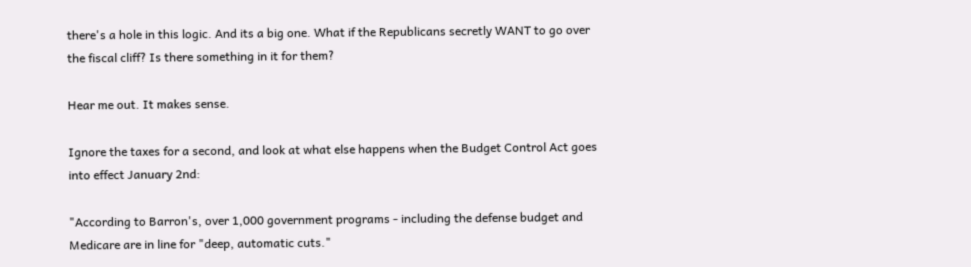there's a hole in this logic. And its a big one. What if the Republicans secretly WANT to go over the fiscal cliff? Is there something in it for them?

Hear me out. It makes sense.

Ignore the taxes for a second, and look at what else happens when the Budget Control Act goes into effect January 2nd:

"According to Barron's, over 1,000 government programs - including the defense budget and Medicare are in line for "deep, automatic cuts."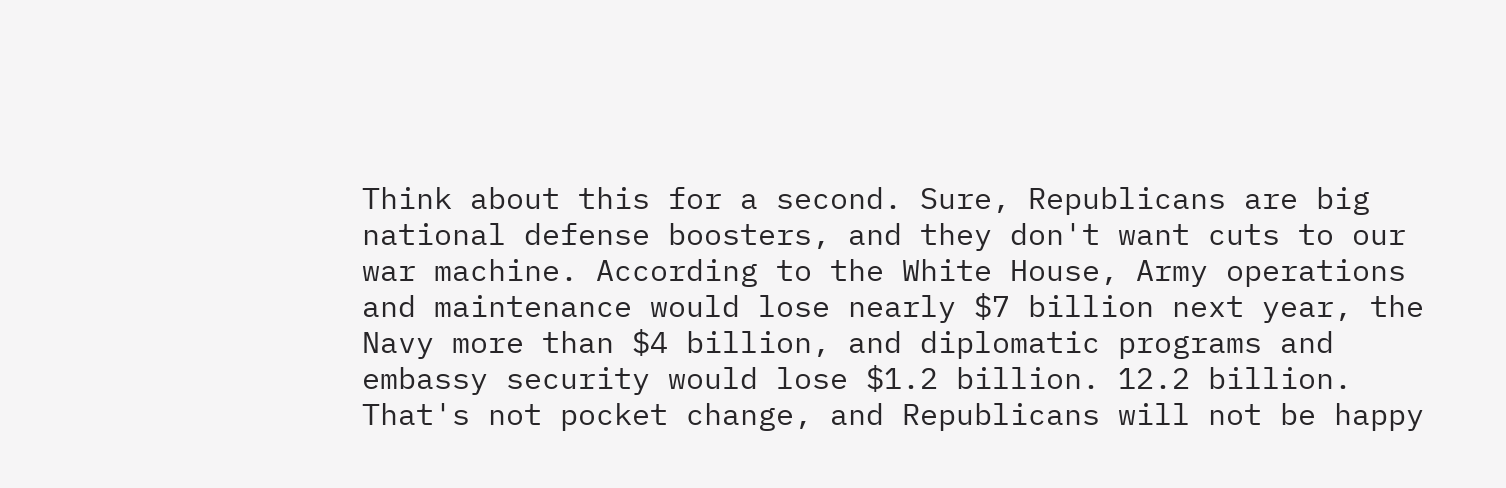Think about this for a second. Sure, Republicans are big national defense boosters, and they don't want cuts to our war machine. According to the White House, Army operations and maintenance would lose nearly $7 billion next year, the Navy more than $4 billion, and diplomatic programs and embassy security would lose $1.2 billion. 12.2 billion. That's not pocket change, and Republicans will not be happy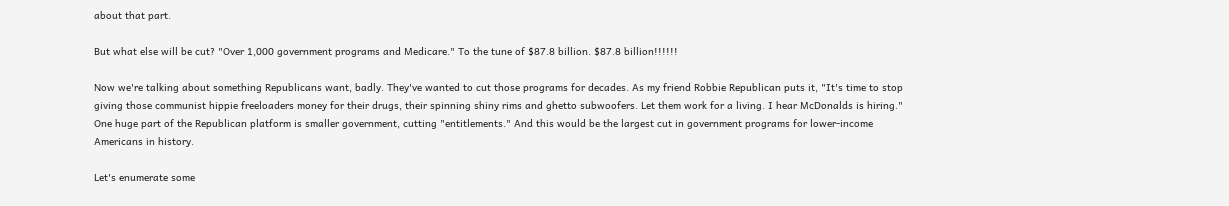about that part.

But what else will be cut? "Over 1,000 government programs and Medicare." To the tune of $87.8 billion. $87.8 billion!!!!!!

Now we're talking about something Republicans want, badly. They've wanted to cut those programs for decades. As my friend Robbie Republican puts it, "It's time to stop giving those communist hippie freeloaders money for their drugs, their spinning shiny rims and ghetto subwoofers. Let them work for a living. I hear McDonalds is hiring." One huge part of the Republican platform is smaller government, cutting "entitlements." And this would be the largest cut in government programs for lower-income Americans in history.

Let's enumerate some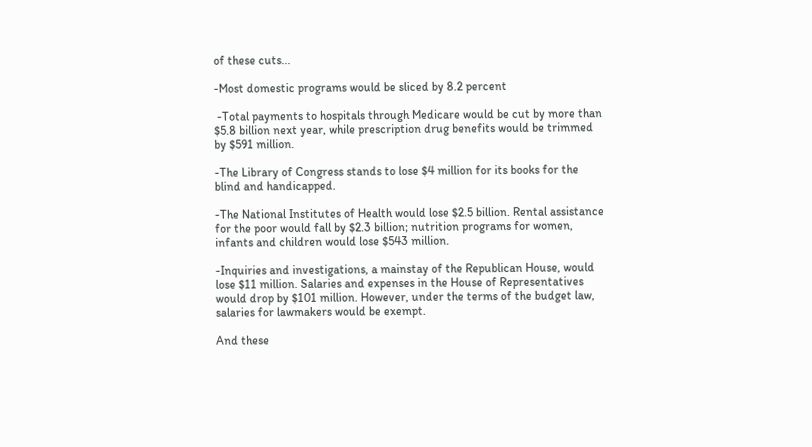of these cuts...

-Most domestic programs would be sliced by 8.2 percent

 -Total payments to hospitals through Medicare would be cut by more than $5.8 billion next year, while prescription drug benefits would be trimmed by $591 million.

-The Library of Congress stands to lose $4 million for its books for the blind and handicapped.

-The National Institutes of Health would lose $2.5 billion. Rental assistance for the poor would fall by $2.3 billion; nutrition programs for women, infants and children would lose $543 million.

-Inquiries and investigations, a mainstay of the Republican House, would lose $11 million. Salaries and expenses in the House of Representatives would drop by $101 million. However, under the terms of the budget law, salaries for lawmakers would be exempt.

And these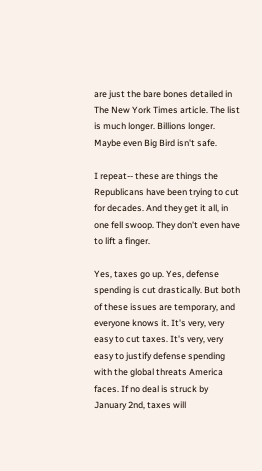are just the bare bones detailed in The New York Times article. The list is much longer. Billions longer. Maybe even Big Bird isn't safe.

I repeat-- these are things the Republicans have been trying to cut for decades. And they get it all, in one fell swoop. They don't even have to lift a finger.

Yes, taxes go up. Yes, defense spending is cut drastically. But both of these issues are temporary, and everyone knows it. It's very, very easy to cut taxes. It's very, very easy to justify defense spending with the global threats America faces. If no deal is struck by January 2nd, taxes will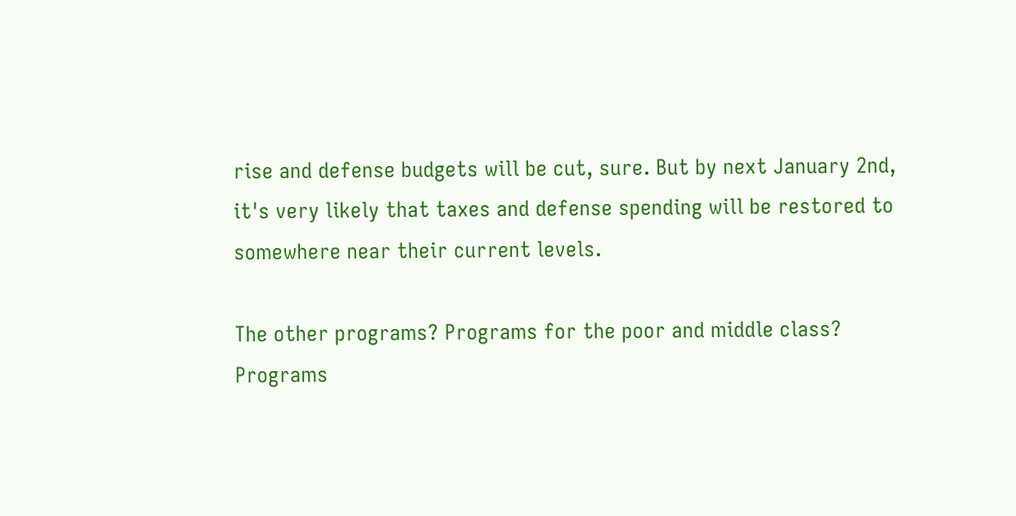rise and defense budgets will be cut, sure. But by next January 2nd, it's very likely that taxes and defense spending will be restored to somewhere near their current levels.

The other programs? Programs for the poor and middle class? Programs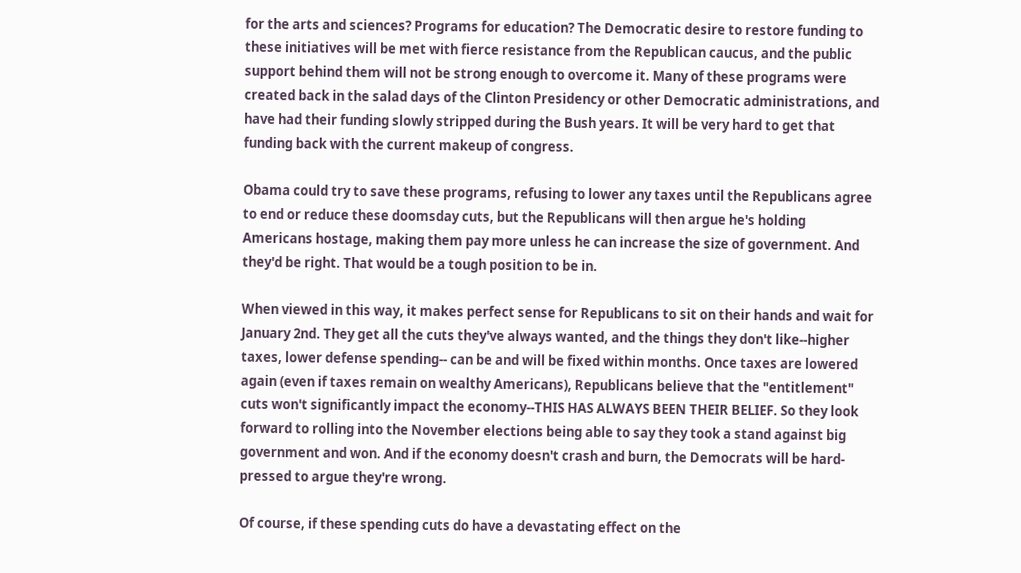for the arts and sciences? Programs for education? The Democratic desire to restore funding to these initiatives will be met with fierce resistance from the Republican caucus, and the public support behind them will not be strong enough to overcome it. Many of these programs were created back in the salad days of the Clinton Presidency or other Democratic administrations, and have had their funding slowly stripped during the Bush years. It will be very hard to get that funding back with the current makeup of congress.

Obama could try to save these programs, refusing to lower any taxes until the Republicans agree to end or reduce these doomsday cuts, but the Republicans will then argue he's holding Americans hostage, making them pay more unless he can increase the size of government. And they'd be right. That would be a tough position to be in.

When viewed in this way, it makes perfect sense for Republicans to sit on their hands and wait for January 2nd. They get all the cuts they've always wanted, and the things they don't like--higher taxes, lower defense spending-- can be and will be fixed within months. Once taxes are lowered again (even if taxes remain on wealthy Americans), Republicans believe that the "entitlement" cuts won't significantly impact the economy--THIS HAS ALWAYS BEEN THEIR BELIEF. So they look forward to rolling into the November elections being able to say they took a stand against big government and won. And if the economy doesn't crash and burn, the Democrats will be hard-pressed to argue they're wrong.

Of course, if these spending cuts do have a devastating effect on the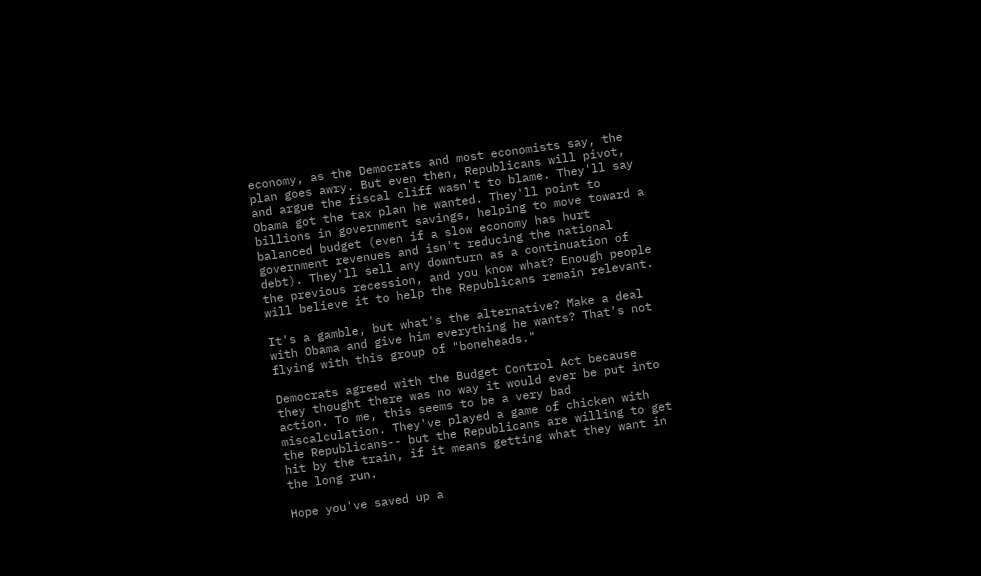economy, as the Democrats and most economists say, the plan goes awry. But even then, Republicans will pivot, and argue the fiscal cliff wasn't to blame. They'll say Obama got the tax plan he wanted. They'll point to billions in government savings, helping to move toward a balanced budget (even if a slow economy has hurt government revenues and isn't reducing the national debt). They'll sell any downturn as a continuation of the previous recession, and you know what? Enough people will believe it to help the Republicans remain relevant.

It's a gamble, but what's the alternative? Make a deal with Obama and give him everything he wants? That's not flying with this group of "boneheads."

Democrats agreed with the Budget Control Act because they thought there was no way it would ever be put into action. To me, this seems to be a very bad miscalculation. They've played a game of chicken with the Republicans-- but the Republicans are willing to get hit by the train, if it means getting what they want in the long run.

Hope you've saved up a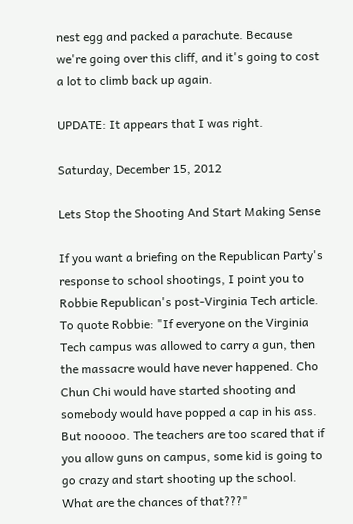nest egg and packed a parachute. Because we're going over this cliff, and it's going to cost a lot to climb back up again.

UPDATE: It appears that I was right.

Saturday, December 15, 2012

Lets Stop the Shooting And Start Making Sense

If you want a briefing on the Republican Party's response to school shootings, I point you to Robbie Republican's post-Virginia Tech article. To quote Robbie: "If everyone on the Virginia Tech campus was allowed to carry a gun, then the massacre would have never happened. Cho Chun Chi would have started shooting and somebody would have popped a cap in his ass. But nooooo. The teachers are too scared that if you allow guns on campus, some kid is going to go crazy and start shooting up the school. What are the chances of that???"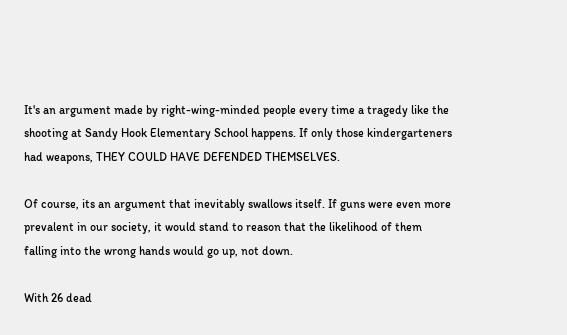It's an argument made by right-wing-minded people every time a tragedy like the shooting at Sandy Hook Elementary School happens. If only those kindergarteners had weapons, THEY COULD HAVE DEFENDED THEMSELVES.

Of course, its an argument that inevitably swallows itself. If guns were even more prevalent in our society, it would stand to reason that the likelihood of them falling into the wrong hands would go up, not down.

With 26 dead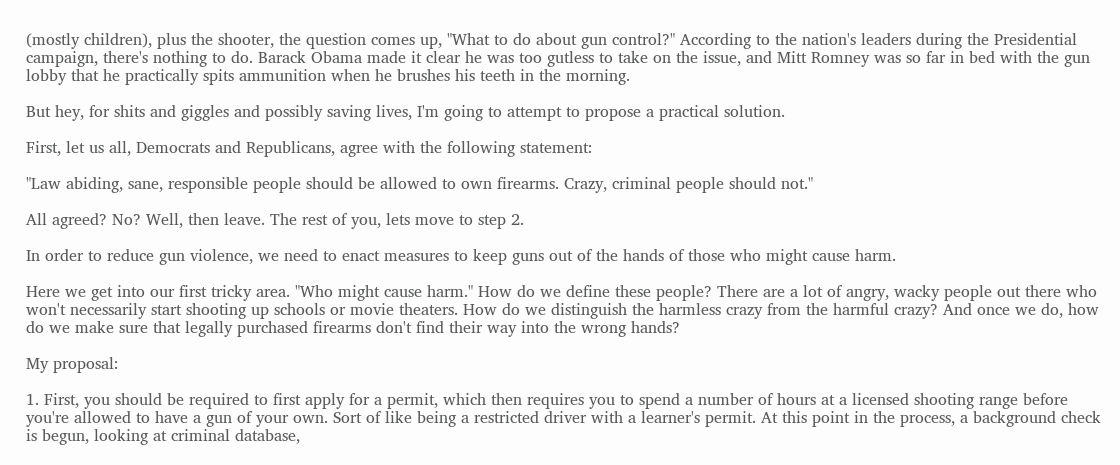(mostly children), plus the shooter, the question comes up, "What to do about gun control?" According to the nation's leaders during the Presidential campaign, there's nothing to do. Barack Obama made it clear he was too gutless to take on the issue, and Mitt Romney was so far in bed with the gun lobby that he practically spits ammunition when he brushes his teeth in the morning.

But hey, for shits and giggles and possibly saving lives, I'm going to attempt to propose a practical solution.

First, let us all, Democrats and Republicans, agree with the following statement:

"Law abiding, sane, responsible people should be allowed to own firearms. Crazy, criminal people should not."

All agreed? No? Well, then leave. The rest of you, lets move to step 2.

In order to reduce gun violence, we need to enact measures to keep guns out of the hands of those who might cause harm.

Here we get into our first tricky area. "Who might cause harm." How do we define these people? There are a lot of angry, wacky people out there who won't necessarily start shooting up schools or movie theaters. How do we distinguish the harmless crazy from the harmful crazy? And once we do, how do we make sure that legally purchased firearms don't find their way into the wrong hands?

My proposal:

1. First, you should be required to first apply for a permit, which then requires you to spend a number of hours at a licensed shooting range before you're allowed to have a gun of your own. Sort of like being a restricted driver with a learner's permit. At this point in the process, a background check is begun, looking at criminal database,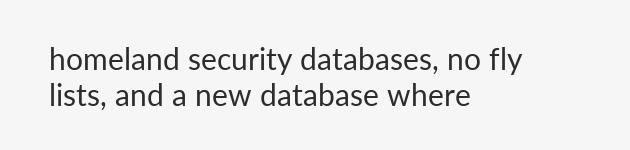homeland security databases, no fly lists, and a new database where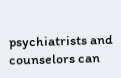psychiatrists and counselors can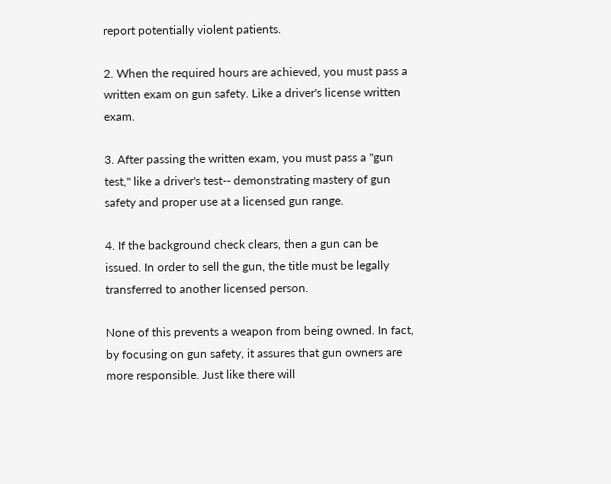report potentially violent patients.

2. When the required hours are achieved, you must pass a written exam on gun safety. Like a driver's license written exam.

3. After passing the written exam, you must pass a "gun test," like a driver's test-- demonstrating mastery of gun safety and proper use at a licensed gun range.

4. If the background check clears, then a gun can be issued. In order to sell the gun, the title must be legally transferred to another licensed person.

None of this prevents a weapon from being owned. In fact, by focusing on gun safety, it assures that gun owners are more responsible. Just like there will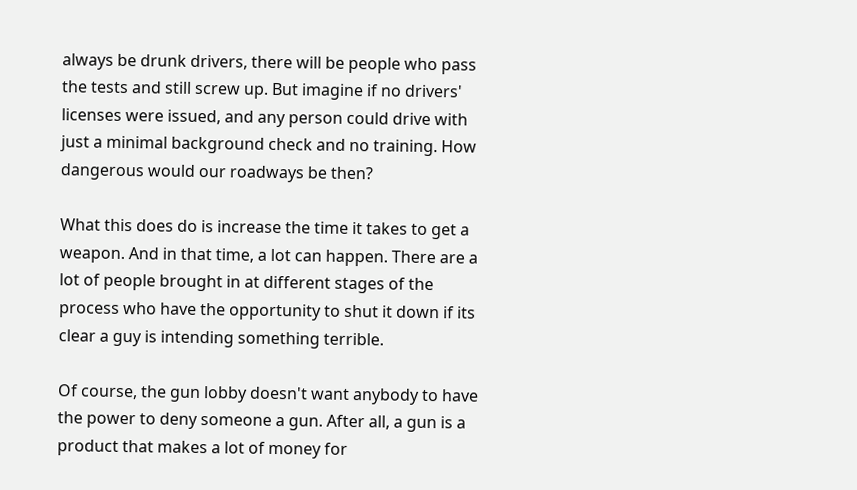always be drunk drivers, there will be people who pass the tests and still screw up. But imagine if no drivers' licenses were issued, and any person could drive with just a minimal background check and no training. How dangerous would our roadways be then?

What this does do is increase the time it takes to get a weapon. And in that time, a lot can happen. There are a lot of people brought in at different stages of the process who have the opportunity to shut it down if its clear a guy is intending something terrible.

Of course, the gun lobby doesn't want anybody to have the power to deny someone a gun. After all, a gun is a product that makes a lot of money for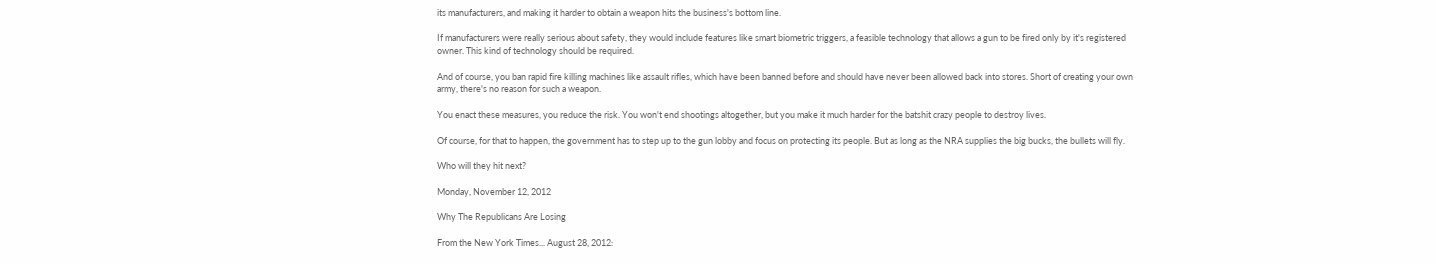its manufacturers, and making it harder to obtain a weapon hits the business's bottom line.

If manufacturers were really serious about safety, they would include features like smart biometric triggers, a feasible technology that allows a gun to be fired only by it's registered owner. This kind of technology should be required.

And of course, you ban rapid fire killing machines like assault rifles, which have been banned before and should have never been allowed back into stores. Short of creating your own army, there's no reason for such a weapon.

You enact these measures, you reduce the risk. You won't end shootings altogether, but you make it much harder for the batshit crazy people to destroy lives.

Of course, for that to happen, the government has to step up to the gun lobby and focus on protecting its people. But as long as the NRA supplies the big bucks, the bullets will fly.

Who will they hit next?

Monday, November 12, 2012

Why The Republicans Are Losing

From the New York Times... August 28, 2012: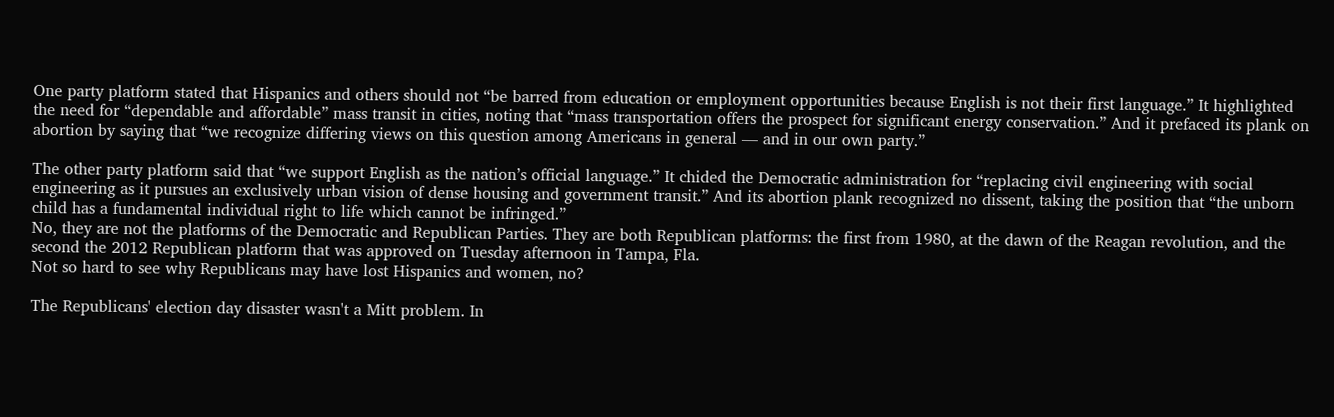One party platform stated that Hispanics and others should not “be barred from education or employment opportunities because English is not their first language.” It highlighted the need for “dependable and affordable” mass transit in cities, noting that “mass transportation offers the prospect for significant energy conservation.” And it prefaced its plank on abortion by saying that “we recognize differing views on this question among Americans in general — and in our own party.”

The other party platform said that “we support English as the nation’s official language.” It chided the Democratic administration for “replacing civil engineering with social engineering as it pursues an exclusively urban vision of dense housing and government transit.” And its abortion plank recognized no dissent, taking the position that “the unborn child has a fundamental individual right to life which cannot be infringed.”
No, they are not the platforms of the Democratic and Republican Parties. They are both Republican platforms: the first from 1980, at the dawn of the Reagan revolution, and the second the 2012 Republican platform that was approved on Tuesday afternoon in Tampa, Fla.
Not so hard to see why Republicans may have lost Hispanics and women, no?

The Republicans' election day disaster wasn't a Mitt problem. In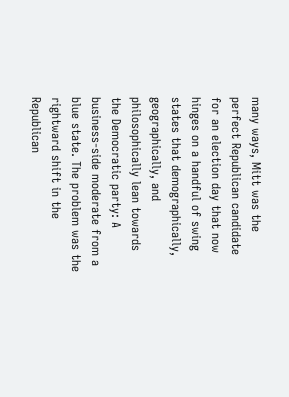many ways, Mitt was the perfect Republican candidate for an election day that now hinges on a handful of swing states that demographically, geographically, and philosophically lean towards the Democratic party: A business-side moderate from a blue state. The problem was the rightward shift in the Republican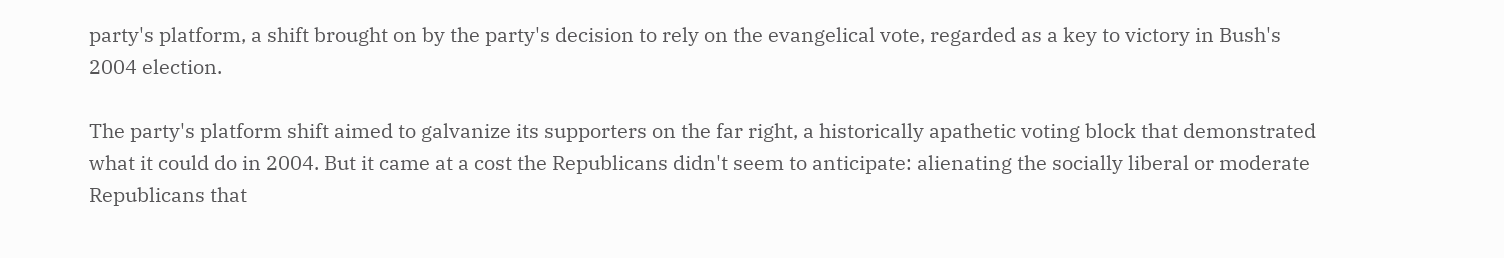party's platform, a shift brought on by the party's decision to rely on the evangelical vote, regarded as a key to victory in Bush's 2004 election.

The party's platform shift aimed to galvanize its supporters on the far right, a historically apathetic voting block that demonstrated what it could do in 2004. But it came at a cost the Republicans didn't seem to anticipate: alienating the socially liberal or moderate Republicans that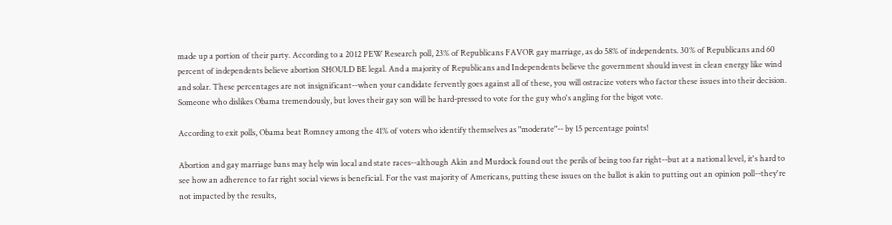made up a portion of their party. According to a 2012 PEW Research poll, 23% of Republicans FAVOR gay marriage, as do 58% of independents. 30% of Republicans and 60 percent of independents believe abortion SHOULD BE legal. And a majority of Republicans and Independents believe the government should invest in clean energy like wind and solar. These percentages are not insignificant--when your candidate fervently goes against all of these, you will ostracize voters who factor these issues into their decision. Someone who dislikes Obama tremendously, but loves their gay son will be hard-pressed to vote for the guy who's angling for the bigot vote.

According to exit polls, Obama beat Romney among the 41% of voters who identify themselves as "moderate"-- by 15 percentage points!

Abortion and gay marriage bans may help win local and state races--although Akin and Murdock found out the perils of being too far right--but at a national level, it's hard to see how an adherence to far right social views is beneficial. For the vast majority of Americans, putting these issues on the ballot is akin to putting out an opinion poll--they're not impacted by the results,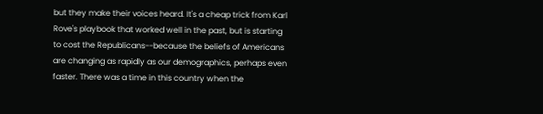but they make their voices heard. It's a cheap trick from Karl Rove's playbook that worked well in the past, but is starting to cost the Republicans--because the beliefs of Americans are changing as rapidly as our demographics, perhaps even faster. There was a time in this country when the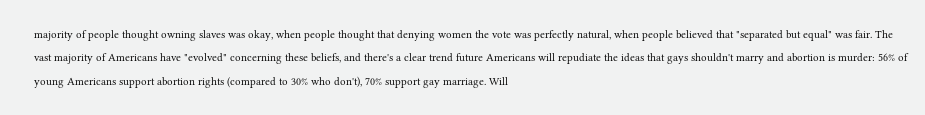majority of people thought owning slaves was okay, when people thought that denying women the vote was perfectly natural, when people believed that "separated but equal" was fair. The vast majority of Americans have "evolved" concerning these beliefs, and there's a clear trend future Americans will repudiate the ideas that gays shouldn't marry and abortion is murder: 56% of young Americans support abortion rights (compared to 30% who don't), 70% support gay marriage. Will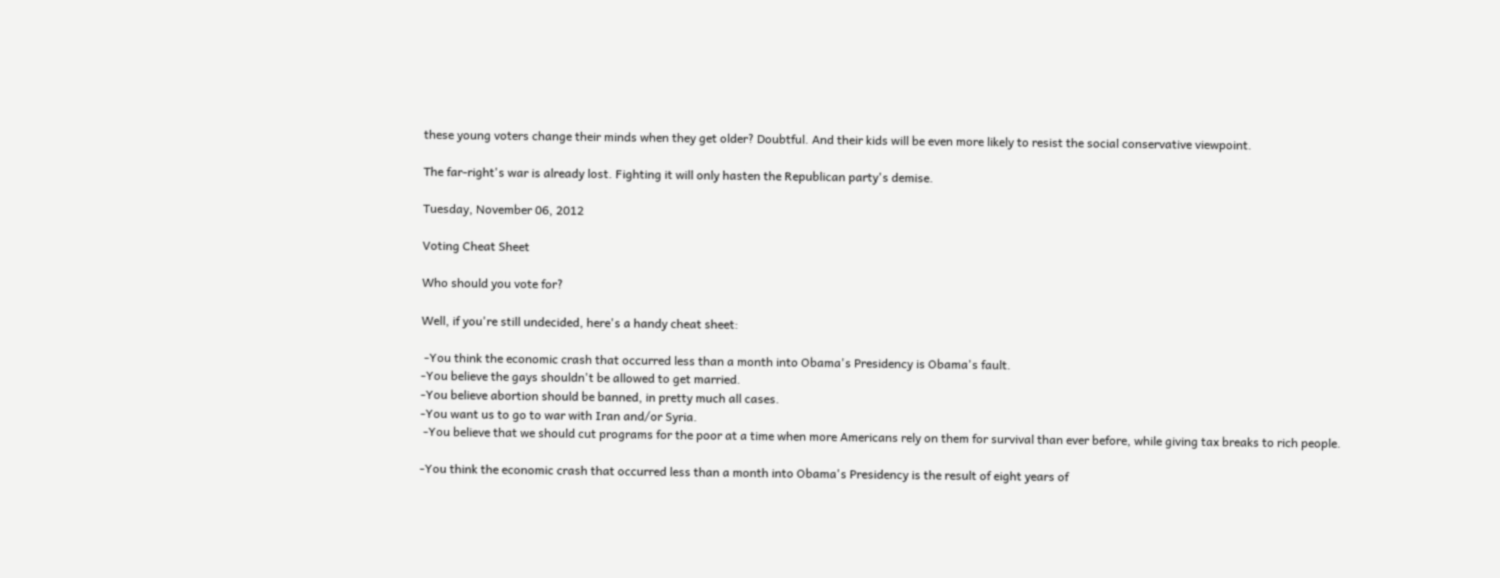these young voters change their minds when they get older? Doubtful. And their kids will be even more likely to resist the social conservative viewpoint.

The far-right's war is already lost. Fighting it will only hasten the Republican party's demise.

Tuesday, November 06, 2012

Voting Cheat Sheet

Who should you vote for?

Well, if you're still undecided, here's a handy cheat sheet:

 -You think the economic crash that occurred less than a month into Obama's Presidency is Obama's fault.
-You believe the gays shouldn't be allowed to get married.
-You believe abortion should be banned, in pretty much all cases.
-You want us to go to war with Iran and/or Syria.
 -You believe that we should cut programs for the poor at a time when more Americans rely on them for survival than ever before, while giving tax breaks to rich people.

-You think the economic crash that occurred less than a month into Obama's Presidency is the result of eight years of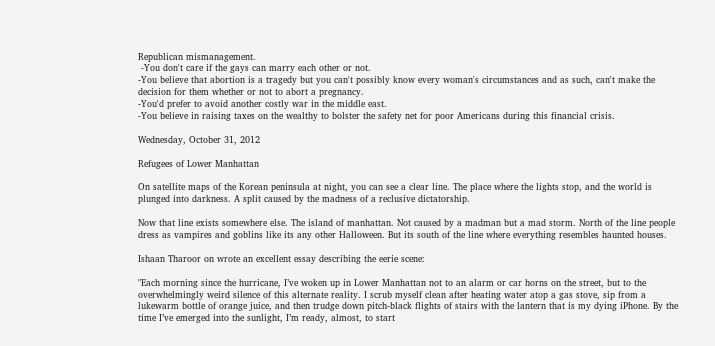Republican mismanagement.
 -You don't care if the gays can marry each other or not.
-You believe that abortion is a tragedy but you can't possibly know every woman's circumstances and as such, can't make the decision for them whether or not to abort a pregnancy.
-You'd prefer to avoid another costly war in the middle east.
-You believe in raising taxes on the wealthy to bolster the safety net for poor Americans during this financial crisis.

Wednesday, October 31, 2012

Refugees of Lower Manhattan

On satellite maps of the Korean peninsula at night, you can see a clear line. The place where the lights stop, and the world is plunged into darkness. A split caused by the madness of a reclusive dictatorship.

Now that line exists somewhere else. The island of manhattan. Not caused by a madman but a mad storm. North of the line people dress as vampires and goblins like its any other Halloween. But its south of the line where everything resembles haunted houses.

Ishaan Tharoor on wrote an excellent essay describing the eerie scene:

"Each morning since the hurricane, I’ve woken up in Lower Manhattan not to an alarm or car horns on the street, but to the overwhelmingly weird silence of this alternate reality. I scrub myself clean after heating water atop a gas stove, sip from a lukewarm bottle of orange juice, and then trudge down pitch-black flights of stairs with the lantern that is my dying iPhone. By the time I’ve emerged into the sunlight, I’m ready, almost, to start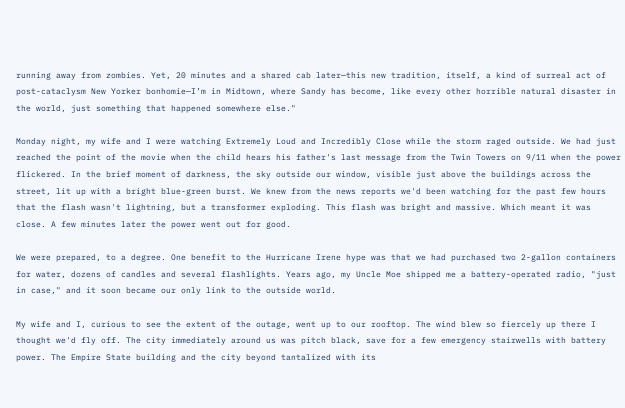running away from zombies. Yet, 20 minutes and a shared cab later—this new tradition, itself, a kind of surreal act of post-cataclysm New Yorker bonhomie—I’m in Midtown, where Sandy has become, like every other horrible natural disaster in the world, just something that happened somewhere else."

Monday night, my wife and I were watching Extremely Loud and Incredibly Close while the storm raged outside. We had just reached the point of the movie when the child hears his father's last message from the Twin Towers on 9/11 when the power flickered. In the brief moment of darkness, the sky outside our window, visible just above the buildings across the street, lit up with a bright blue-green burst. We knew from the news reports we'd been watching for the past few hours that the flash wasn't lightning, but a transformer exploding. This flash was bright and massive. Which meant it was close. A few minutes later the power went out for good.

We were prepared, to a degree. One benefit to the Hurricane Irene hype was that we had purchased two 2-gallon containers for water, dozens of candles and several flashlights. Years ago, my Uncle Moe shipped me a battery-operated radio, "just in case," and it soon became our only link to the outside world.

My wife and I, curious to see the extent of the outage, went up to our rooftop. The wind blew so fiercely up there I thought we'd fly off. The city immediately around us was pitch black, save for a few emergency stairwells with battery power. The Empire State building and the city beyond tantalized with its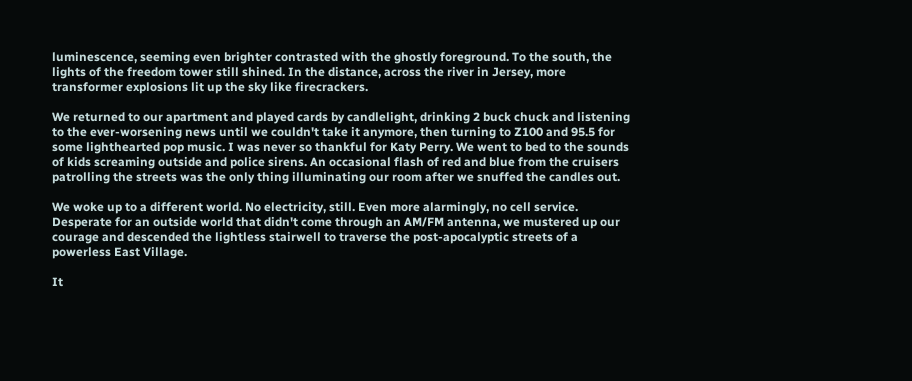luminescence, seeming even brighter contrasted with the ghostly foreground. To the south, the lights of the freedom tower still shined. In the distance, across the river in Jersey, more transformer explosions lit up the sky like firecrackers.

We returned to our apartment and played cards by candlelight, drinking 2 buck chuck and listening to the ever-worsening news until we couldn't take it anymore, then turning to Z100 and 95.5 for some lighthearted pop music. I was never so thankful for Katy Perry. We went to bed to the sounds of kids screaming outside and police sirens. An occasional flash of red and blue from the cruisers patrolling the streets was the only thing illuminating our room after we snuffed the candles out.

We woke up to a different world. No electricity, still. Even more alarmingly, no cell service. Desperate for an outside world that didn't come through an AM/FM antenna, we mustered up our courage and descended the lightless stairwell to traverse the post-apocalyptic streets of a powerless East Village.

It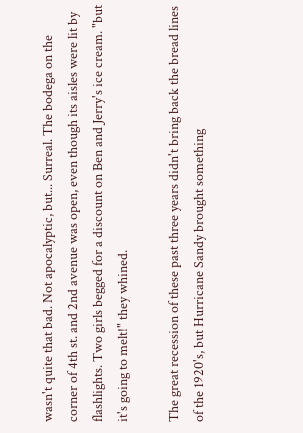wasn't quite that bad. Not apocalyptic, but... Surreal. The bodega on the corner of 4th st. and 2nd avenue was open, even though its aisles were lit by flashlights. Two girls begged for a discount on Ben and Jerry's ice cream. "but it's going to melt!" they whined.

The great recession of these past three years didn't bring back the bread lines of the 1920's, but Hurricane Sandy brought something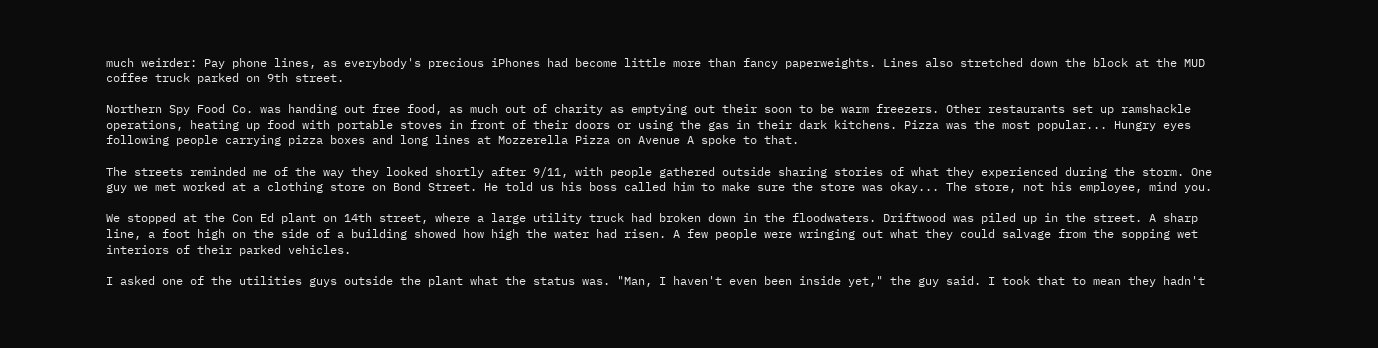much weirder: Pay phone lines, as everybody's precious iPhones had become little more than fancy paperweights. Lines also stretched down the block at the MUD coffee truck parked on 9th street.

Northern Spy Food Co. was handing out free food, as much out of charity as emptying out their soon to be warm freezers. Other restaurants set up ramshackle operations, heating up food with portable stoves in front of their doors or using the gas in their dark kitchens. Pizza was the most popular... Hungry eyes following people carrying pizza boxes and long lines at Mozzerella Pizza on Avenue A spoke to that.

The streets reminded me of the way they looked shortly after 9/11, with people gathered outside sharing stories of what they experienced during the storm. One guy we met worked at a clothing store on Bond Street. He told us his boss called him to make sure the store was okay... The store, not his employee, mind you.

We stopped at the Con Ed plant on 14th street, where a large utility truck had broken down in the floodwaters. Driftwood was piled up in the street. A sharp line, a foot high on the side of a building showed how high the water had risen. A few people were wringing out what they could salvage from the sopping wet interiors of their parked vehicles.

I asked one of the utilities guys outside the plant what the status was. "Man, I haven't even been inside yet," the guy said. I took that to mean they hadn't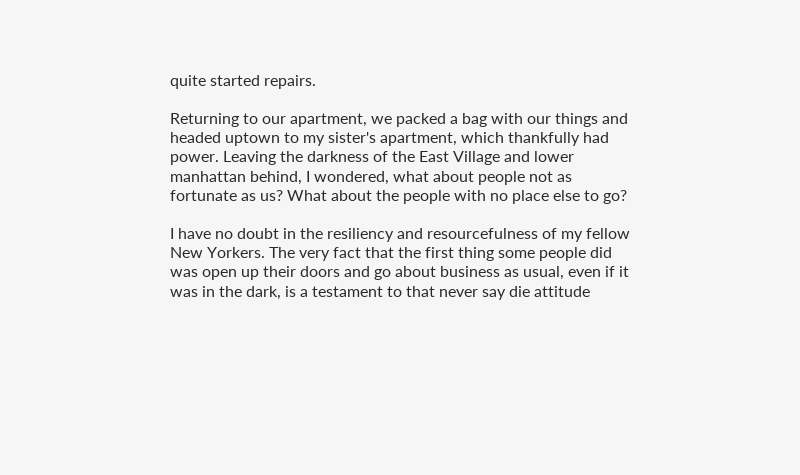quite started repairs.

Returning to our apartment, we packed a bag with our things and headed uptown to my sister's apartment, which thankfully had power. Leaving the darkness of the East Village and lower manhattan behind, I wondered, what about people not as fortunate as us? What about the people with no place else to go?

I have no doubt in the resiliency and resourcefulness of my fellow New Yorkers. The very fact that the first thing some people did was open up their doors and go about business as usual, even if it was in the dark, is a testament to that never say die attitude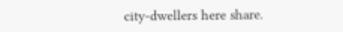city-dwellers here share.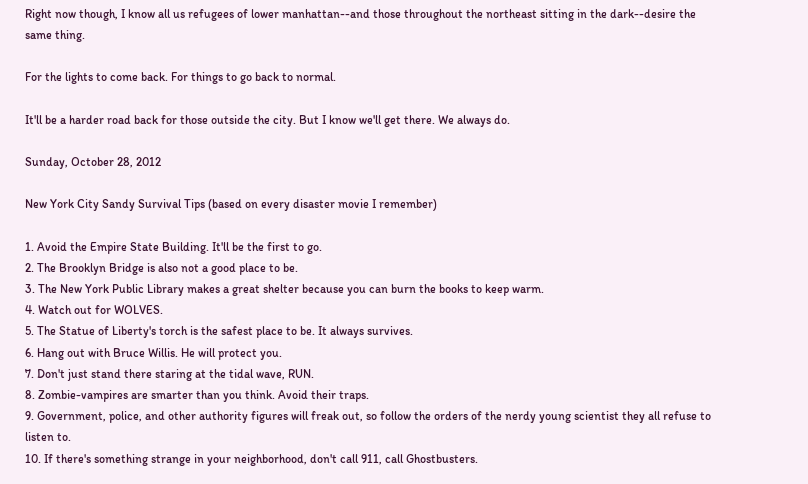Right now though, I know all us refugees of lower manhattan--and those throughout the northeast sitting in the dark--desire the same thing.

For the lights to come back. For things to go back to normal.

It'll be a harder road back for those outside the city. But I know we'll get there. We always do.

Sunday, October 28, 2012

New York City Sandy Survival Tips (based on every disaster movie I remember)

1. Avoid the Empire State Building. It'll be the first to go.
2. The Brooklyn Bridge is also not a good place to be.
3. The New York Public Library makes a great shelter because you can burn the books to keep warm.
4. Watch out for WOLVES.
5. The Statue of Liberty's torch is the safest place to be. It always survives.
6. Hang out with Bruce Willis. He will protect you.
7. Don't just stand there staring at the tidal wave, RUN.
8. Zombie-vampires are smarter than you think. Avoid their traps.
9. Government, police, and other authority figures will freak out, so follow the orders of the nerdy young scientist they all refuse to listen to.
10. If there's something strange in your neighborhood, don't call 911, call Ghostbusters.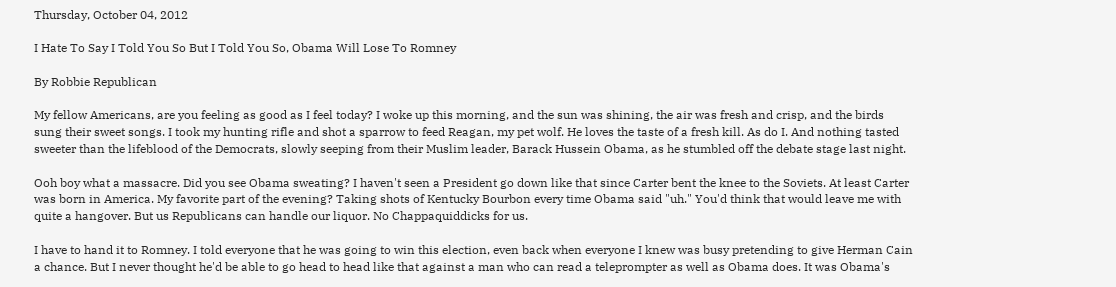Thursday, October 04, 2012

I Hate To Say I Told You So But I Told You So, Obama Will Lose To Romney

By Robbie Republican

My fellow Americans, are you feeling as good as I feel today? I woke up this morning, and the sun was shining, the air was fresh and crisp, and the birds sung their sweet songs. I took my hunting rifle and shot a sparrow to feed Reagan, my pet wolf. He loves the taste of a fresh kill. As do I. And nothing tasted sweeter than the lifeblood of the Democrats, slowly seeping from their Muslim leader, Barack Hussein Obama, as he stumbled off the debate stage last night.

Ooh boy what a massacre. Did you see Obama sweating? I haven't seen a President go down like that since Carter bent the knee to the Soviets. At least Carter was born in America. My favorite part of the evening? Taking shots of Kentucky Bourbon every time Obama said "uh." You'd think that would leave me with quite a hangover. But us Republicans can handle our liquor. No Chappaquiddicks for us.

I have to hand it to Romney. I told everyone that he was going to win this election, even back when everyone I knew was busy pretending to give Herman Cain a chance. But I never thought he'd be able to go head to head like that against a man who can read a teleprompter as well as Obama does. It was Obama's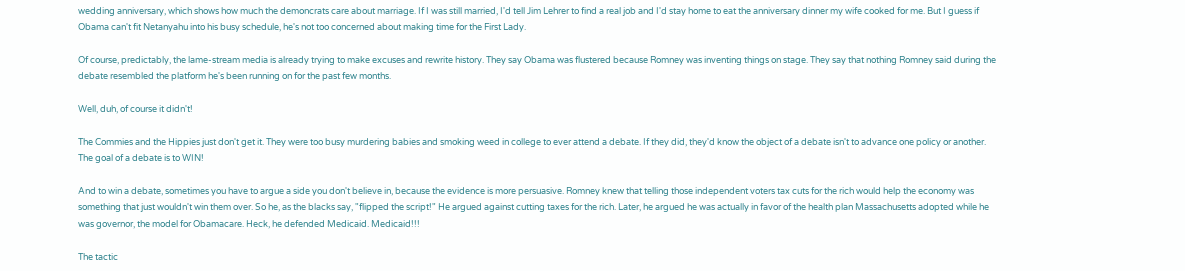wedding anniversary, which shows how much the demoncrats care about marriage. If I was still married, I'd tell Jim Lehrer to find a real job and I'd stay home to eat the anniversary dinner my wife cooked for me. But I guess if Obama can't fit Netanyahu into his busy schedule, he's not too concerned about making time for the First Lady.

Of course, predictably, the lame-stream media is already trying to make excuses and rewrite history. They say Obama was flustered because Romney was inventing things on stage. They say that nothing Romney said during the debate resembled the platform he's been running on for the past few months.

Well, duh, of course it didn't!

The Commies and the Hippies just don't get it. They were too busy murdering babies and smoking weed in college to ever attend a debate. If they did, they'd know the object of a debate isn't to advance one policy or another. The goal of a debate is to WIN!

And to win a debate, sometimes you have to argue a side you don't believe in, because the evidence is more persuasive. Romney knew that telling those independent voters tax cuts for the rich would help the economy was something that just wouldn't win them over. So he, as the blacks say, "flipped the script!" He argued against cutting taxes for the rich. Later, he argued he was actually in favor of the health plan Massachusetts adopted while he was governor, the model for Obamacare. Heck, he defended Medicaid. Medicaid!!!

The tactic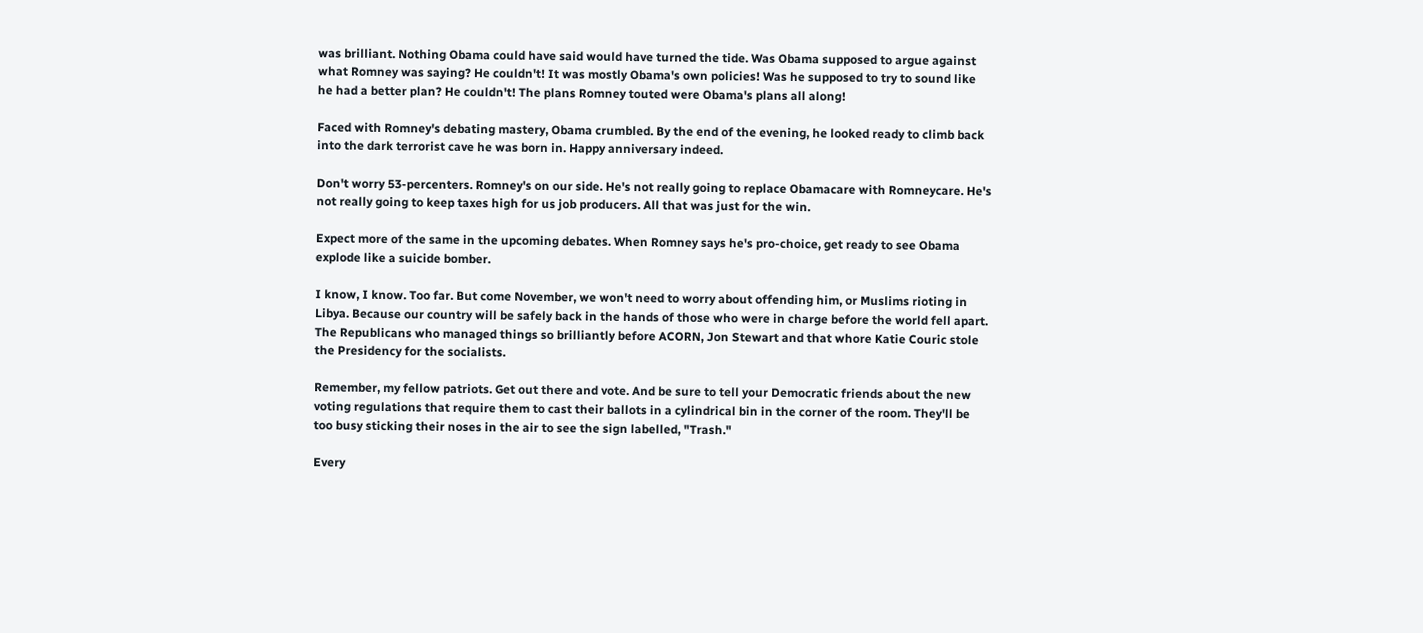was brilliant. Nothing Obama could have said would have turned the tide. Was Obama supposed to argue against what Romney was saying? He couldn't! It was mostly Obama's own policies! Was he supposed to try to sound like he had a better plan? He couldn't! The plans Romney touted were Obama's plans all along!

Faced with Romney's debating mastery, Obama crumbled. By the end of the evening, he looked ready to climb back into the dark terrorist cave he was born in. Happy anniversary indeed.

Don't worry 53-percenters. Romney's on our side. He's not really going to replace Obamacare with Romneycare. He's not really going to keep taxes high for us job producers. All that was just for the win.

Expect more of the same in the upcoming debates. When Romney says he's pro-choice, get ready to see Obama explode like a suicide bomber.

I know, I know. Too far. But come November, we won't need to worry about offending him, or Muslims rioting in Libya. Because our country will be safely back in the hands of those who were in charge before the world fell apart. The Republicans who managed things so brilliantly before ACORN, Jon Stewart and that whore Katie Couric stole the Presidency for the socialists.

Remember, my fellow patriots. Get out there and vote. And be sure to tell your Democratic friends about the new voting regulations that require them to cast their ballots in a cylindrical bin in the corner of the room. They'll be too busy sticking their noses in the air to see the sign labelled, "Trash."

Every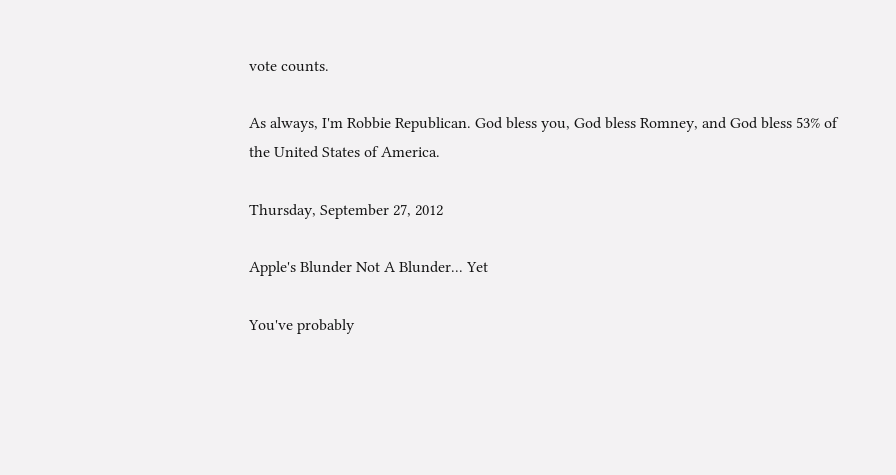vote counts.

As always, I'm Robbie Republican. God bless you, God bless Romney, and God bless 53% of the United States of America.

Thursday, September 27, 2012

Apple's Blunder Not A Blunder... Yet

You've probably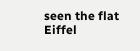seen the flat Eiffel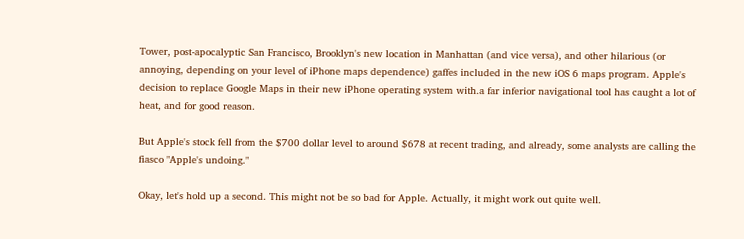Tower, post-apocalyptic San Francisco, Brooklyn's new location in Manhattan (and vice versa), and other hilarious (or annoying, depending on your level of iPhone maps dependence) gaffes included in the new iOS 6 maps program. Apple's decision to replace Google Maps in their new iPhone operating system with.a far inferior navigational tool has caught a lot of heat, and for good reason.

But Apple's stock fell from the $700 dollar level to around $678 at recent trading, and already, some analysts are calling the fiasco "Apple's undoing."

Okay, let's hold up a second. This might not be so bad for Apple. Actually, it might work out quite well.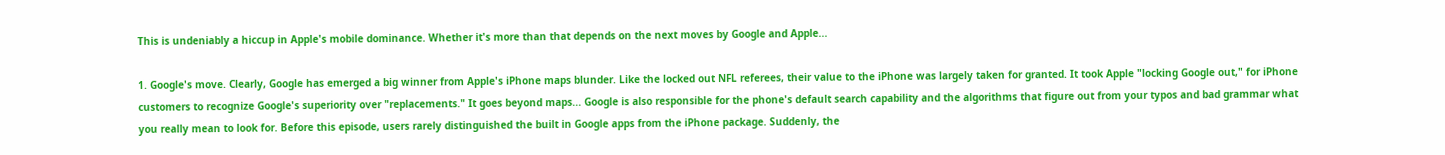This is undeniably a hiccup in Apple's mobile dominance. Whether it's more than that depends on the next moves by Google and Apple...

1. Google's move. Clearly, Google has emerged a big winner from Apple's iPhone maps blunder. Like the locked out NFL referees, their value to the iPhone was largely taken for granted. It took Apple "locking Google out," for iPhone customers to recognize Google's superiority over "replacements." It goes beyond maps... Google is also responsible for the phone's default search capability and the algorithms that figure out from your typos and bad grammar what you really mean to look for. Before this episode, users rarely distinguished the built in Google apps from the iPhone package. Suddenly, the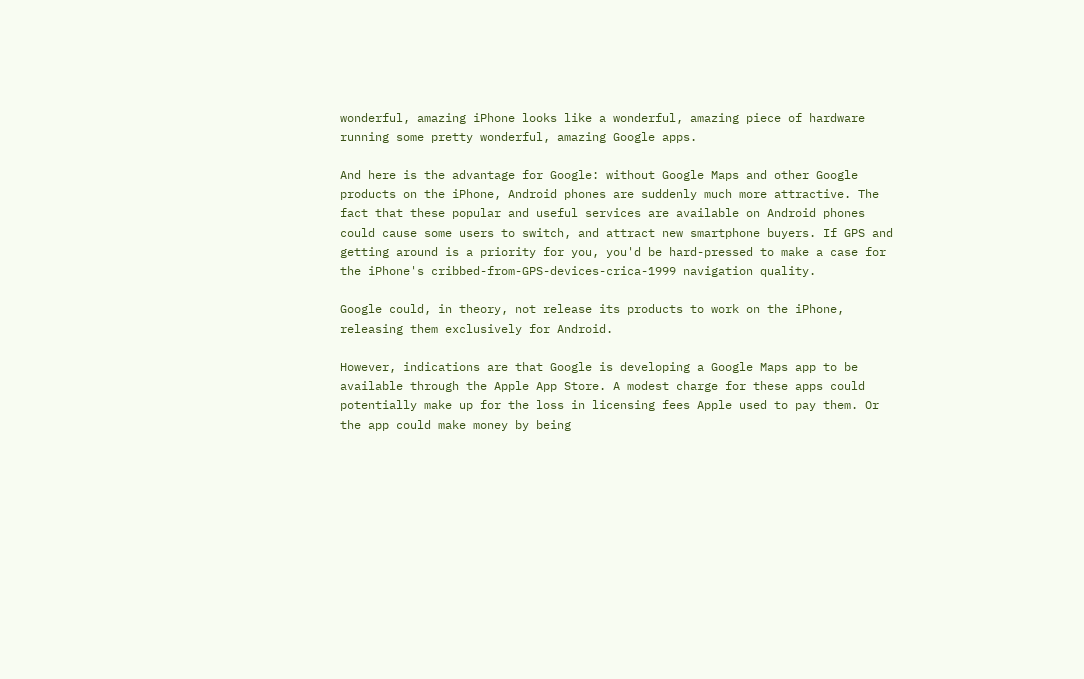wonderful, amazing iPhone looks like a wonderful, amazing piece of hardware running some pretty wonderful, amazing Google apps.

And here is the advantage for Google: without Google Maps and other Google products on the iPhone, Android phones are suddenly much more attractive. The fact that these popular and useful services are available on Android phones could cause some users to switch, and attract new smartphone buyers. If GPS and getting around is a priority for you, you'd be hard-pressed to make a case for the iPhone's cribbed-from-GPS-devices-crica-1999 navigation quality.

Google could, in theory, not release its products to work on the iPhone, releasing them exclusively for Android.

However, indications are that Google is developing a Google Maps app to be available through the Apple App Store. A modest charge for these apps could potentially make up for the loss in licensing fees Apple used to pay them. Or the app could make money by being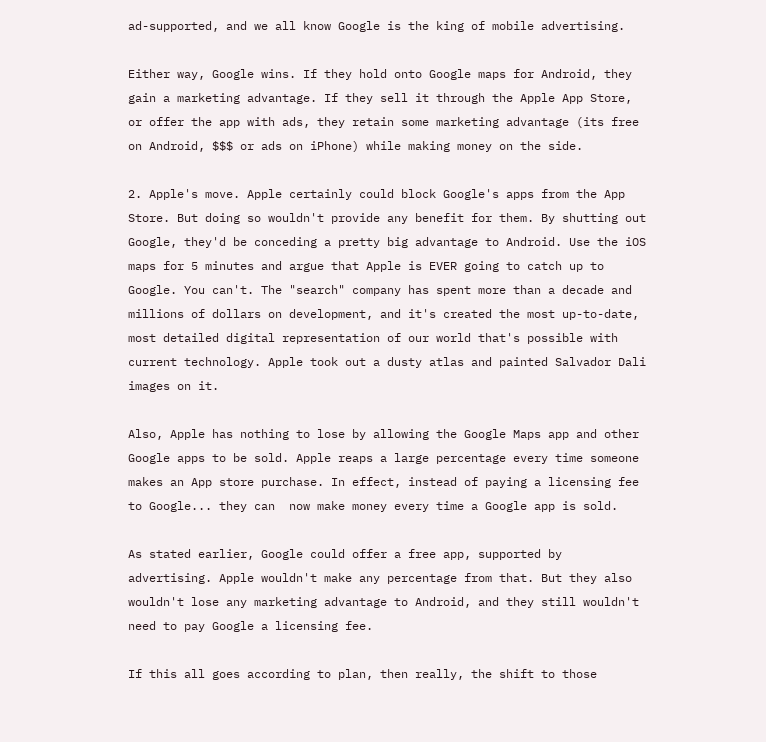ad-supported, and we all know Google is the king of mobile advertising.

Either way, Google wins. If they hold onto Google maps for Android, they gain a marketing advantage. If they sell it through the Apple App Store, or offer the app with ads, they retain some marketing advantage (its free on Android, $$$ or ads on iPhone) while making money on the side.

2. Apple's move. Apple certainly could block Google's apps from the App Store. But doing so wouldn't provide any benefit for them. By shutting out Google, they'd be conceding a pretty big advantage to Android. Use the iOS maps for 5 minutes and argue that Apple is EVER going to catch up to Google. You can't. The "search" company has spent more than a decade and millions of dollars on development, and it's created the most up-to-date, most detailed digital representation of our world that's possible with current technology. Apple took out a dusty atlas and painted Salvador Dali images on it.

Also, Apple has nothing to lose by allowing the Google Maps app and other Google apps to be sold. Apple reaps a large percentage every time someone makes an App store purchase. In effect, instead of paying a licensing fee to Google... they can  now make money every time a Google app is sold.

As stated earlier, Google could offer a free app, supported by advertising. Apple wouldn't make any percentage from that. But they also wouldn't lose any marketing advantage to Android, and they still wouldn't need to pay Google a licensing fee.

If this all goes according to plan, then really, the shift to those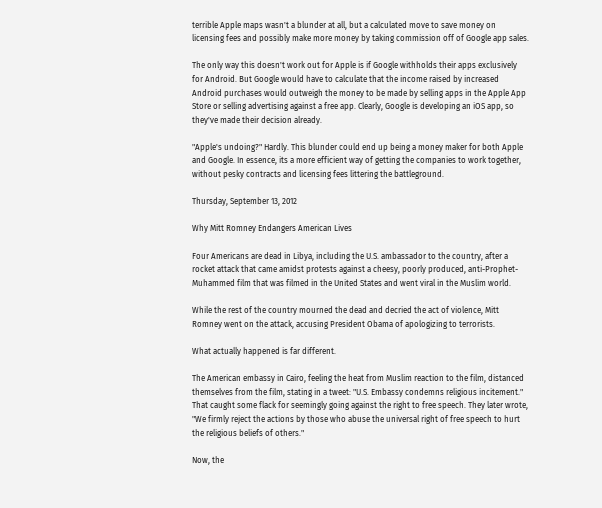terrible Apple maps wasn't a blunder at all, but a calculated move to save money on licensing fees and possibly make more money by taking commission off of Google app sales.

The only way this doesn't work out for Apple is if Google withholds their apps exclusively for Android. But Google would have to calculate that the income raised by increased Android purchases would outweigh the money to be made by selling apps in the Apple App Store or selling advertising against a free app. Clearly, Google is developing an iOS app, so they've made their decision already.

"Apple's undoing?" Hardly. This blunder could end up being a money maker for both Apple and Google. In essence, its a more efficient way of getting the companies to work together, without pesky contracts and licensing fees littering the battleground.

Thursday, September 13, 2012

Why Mitt Romney Endangers American Lives

Four Americans are dead in Libya, including the U.S. ambassador to the country, after a rocket attack that came amidst protests against a cheesy, poorly produced, anti-Prophet-Muhammed film that was filmed in the United States and went viral in the Muslim world.

While the rest of the country mourned the dead and decried the act of violence, Mitt Romney went on the attack, accusing President Obama of apologizing to terrorists.

What actually happened is far different.

The American embassy in Cairo, feeling the heat from Muslim reaction to the film, distanced themselves from the film, stating in a tweet: "U.S. Embassy condemns religious incitement." That caught some flack for seemingly going against the right to free speech. They later wrote, "We firmly reject the actions by those who abuse the universal right of free speech to hurt the religious beliefs of others."

Now, the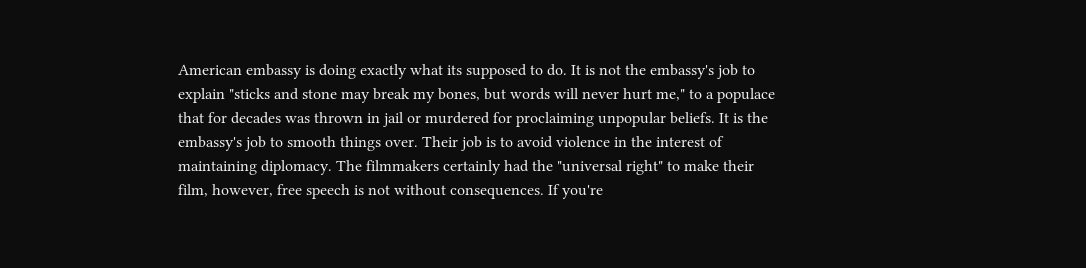American embassy is doing exactly what its supposed to do. It is not the embassy's job to explain "sticks and stone may break my bones, but words will never hurt me," to a populace that for decades was thrown in jail or murdered for proclaiming unpopular beliefs. It is the embassy's job to smooth things over. Their job is to avoid violence in the interest of maintaining diplomacy. The filmmakers certainly had the "universal right" to make their film, however, free speech is not without consequences. If you're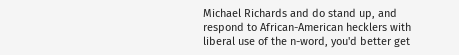Michael Richards and do stand up, and respond to African-American hecklers with liberal use of the n-word, you'd better get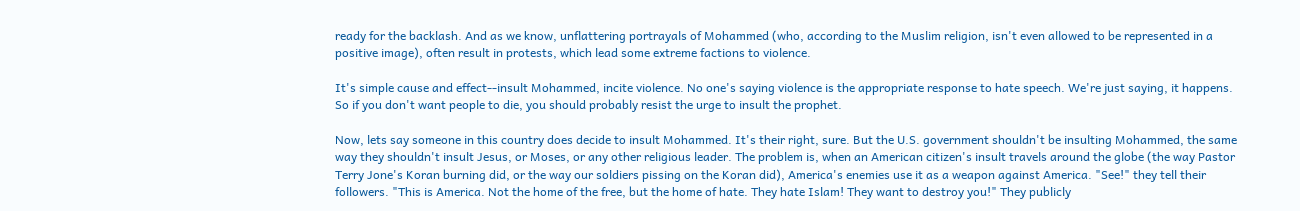ready for the backlash. And as we know, unflattering portrayals of Mohammed (who, according to the Muslim religion, isn't even allowed to be represented in a positive image), often result in protests, which lead some extreme factions to violence.

It's simple cause and effect--insult Mohammed, incite violence. No one's saying violence is the appropriate response to hate speech. We're just saying, it happens. So if you don't want people to die, you should probably resist the urge to insult the prophet.

Now, lets say someone in this country does decide to insult Mohammed. It's their right, sure. But the U.S. government shouldn't be insulting Mohammed, the same way they shouldn't insult Jesus, or Moses, or any other religious leader. The problem is, when an American citizen's insult travels around the globe (the way Pastor Terry Jone's Koran burning did, or the way our soldiers pissing on the Koran did), America's enemies use it as a weapon against America. "See!" they tell their followers. "This is America. Not the home of the free, but the home of hate. They hate Islam! They want to destroy you!" They publicly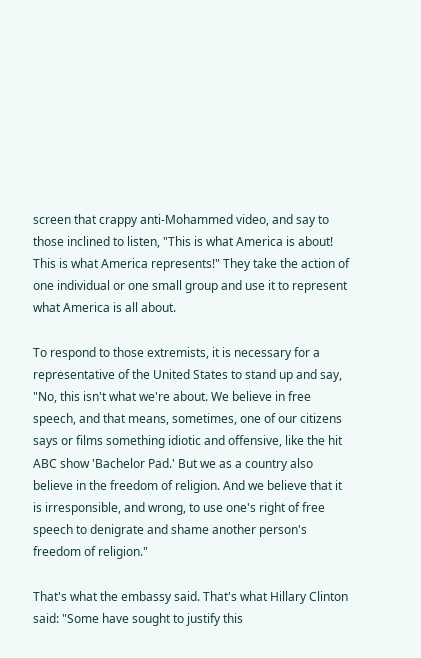screen that crappy anti-Mohammed video, and say to those inclined to listen, "This is what America is about! This is what America represents!" They take the action of one individual or one small group and use it to represent what America is all about.

To respond to those extremists, it is necessary for a representative of the United States to stand up and say, "No, this isn't what we're about. We believe in free speech, and that means, sometimes, one of our citizens says or films something idiotic and offensive, like the hit ABC show 'Bachelor Pad.' But we as a country also believe in the freedom of religion. And we believe that it is irresponsible, and wrong, to use one's right of free speech to denigrate and shame another person's freedom of religion."

That's what the embassy said. That's what Hillary Clinton said: "Some have sought to justify this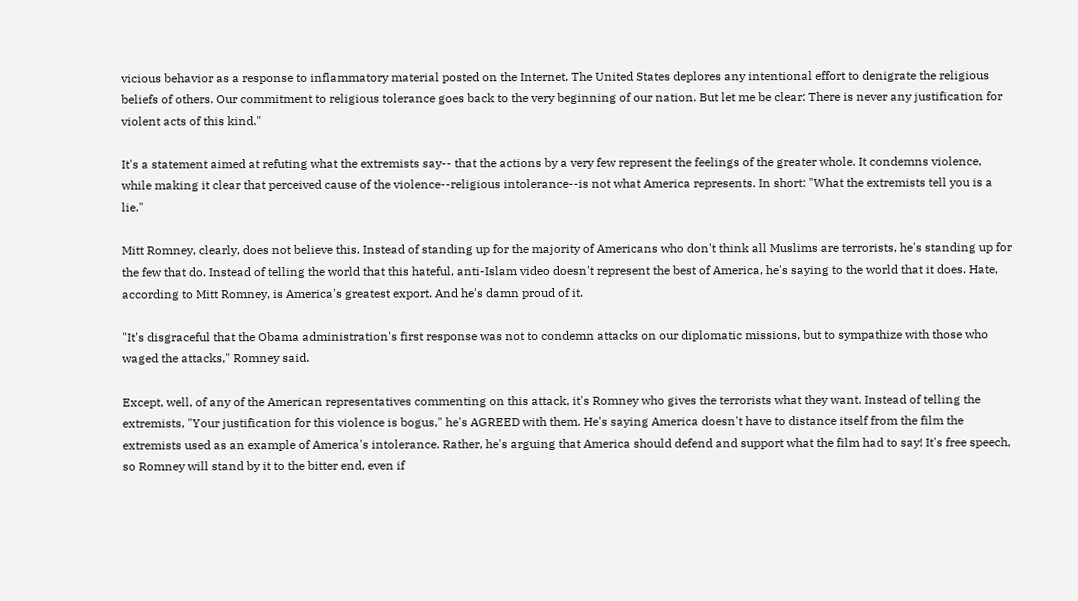vicious behavior as a response to inflammatory material posted on the Internet. The United States deplores any intentional effort to denigrate the religious beliefs of others. Our commitment to religious tolerance goes back to the very beginning of our nation. But let me be clear: There is never any justification for violent acts of this kind."

It's a statement aimed at refuting what the extremists say-- that the actions by a very few represent the feelings of the greater whole. It condemns violence, while making it clear that perceived cause of the violence--religious intolerance--is not what America represents. In short: "What the extremists tell you is a lie."

Mitt Romney, clearly, does not believe this. Instead of standing up for the majority of Americans who don't think all Muslims are terrorists, he's standing up for the few that do. Instead of telling the world that this hateful, anti-Islam video doesn't represent the best of America, he's saying to the world that it does. Hate, according to Mitt Romney, is America's greatest export. And he's damn proud of it.

"It's disgraceful that the Obama administration's first response was not to condemn attacks on our diplomatic missions, but to sympathize with those who waged the attacks," Romney said.

Except, well, of any of the American representatives commenting on this attack, it's Romney who gives the terrorists what they want. Instead of telling the extremists, "Your justification for this violence is bogus," he's AGREED with them. He's saying America doesn't have to distance itself from the film the extremists used as an example of America's intolerance. Rather, he's arguing that America should defend and support what the film had to say! It's free speech, so Romney will stand by it to the bitter end, even if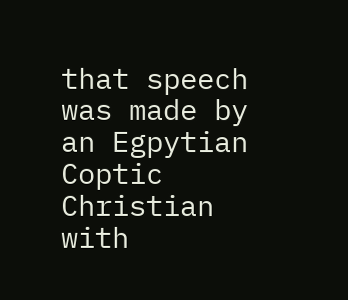that speech was made by an Egpytian Coptic Christian with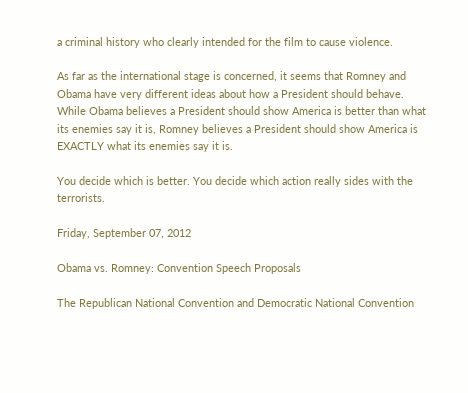a criminal history who clearly intended for the film to cause violence.

As far as the international stage is concerned, it seems that Romney and Obama have very different ideas about how a President should behave. While Obama believes a President should show America is better than what its enemies say it is, Romney believes a President should show America is EXACTLY what its enemies say it is.

You decide which is better. You decide which action really sides with the terrorists.

Friday, September 07, 2012

Obama vs. Romney: Convention Speech Proposals

The Republican National Convention and Democratic National Convention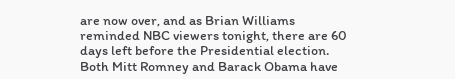are now over, and as Brian Williams reminded NBC viewers tonight, there are 60 days left before the Presidential election. Both Mitt Romney and Barack Obama have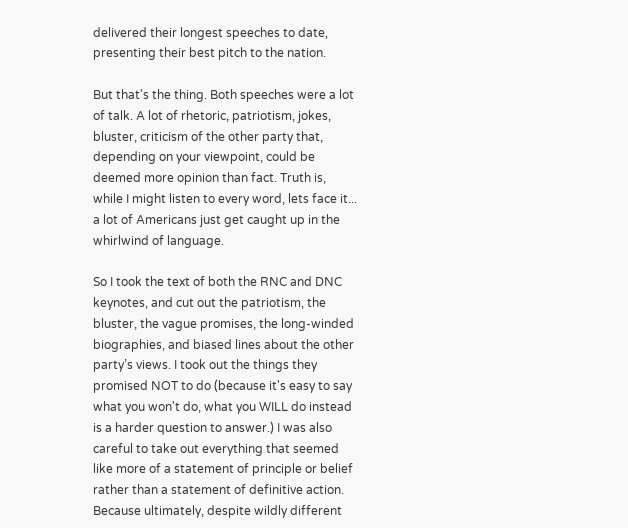delivered their longest speeches to date, presenting their best pitch to the nation.

But that's the thing. Both speeches were a lot of talk. A lot of rhetoric, patriotism, jokes, bluster, criticism of the other party that, depending on your viewpoint, could be deemed more opinion than fact. Truth is, while I might listen to every word, lets face it... a lot of Americans just get caught up in the whirlwind of language.

So I took the text of both the RNC and DNC keynotes, and cut out the patriotism, the bluster, the vague promises, the long-winded biographies, and biased lines about the other party’s views. I took out the things they promised NOT to do (because it's easy to say what you won't do, what you WILL do instead is a harder question to answer.) I was also careful to take out everything that seemed like more of a statement of principle or belief rather than a statement of definitive action. Because ultimately, despite wildly different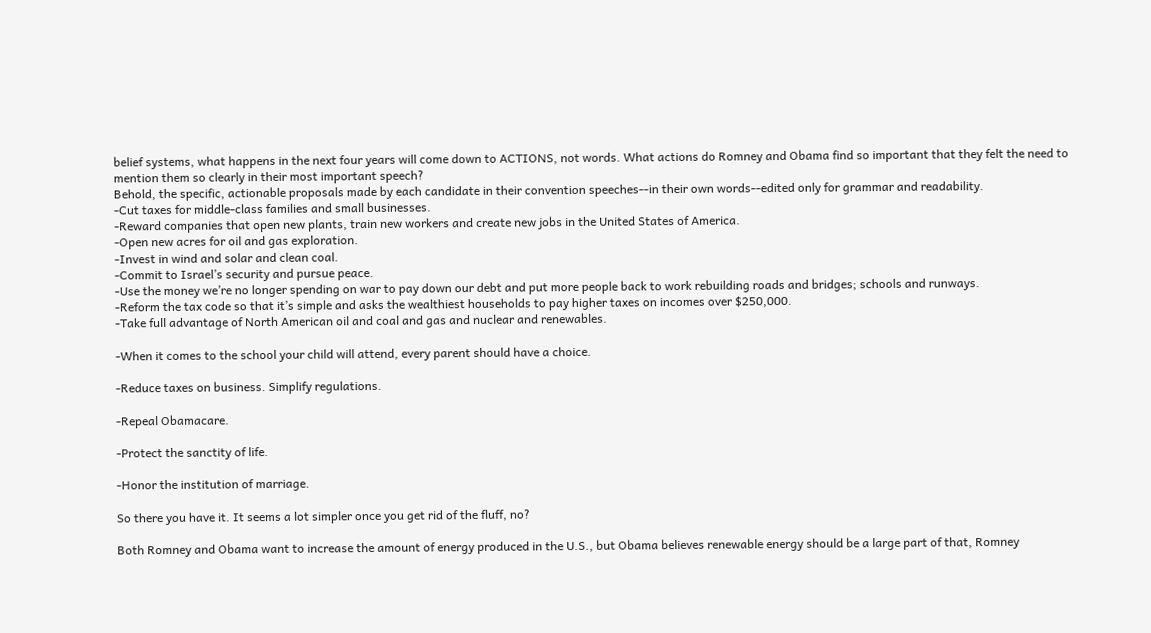belief systems, what happens in the next four years will come down to ACTIONS, not words. What actions do Romney and Obama find so important that they felt the need to mention them so clearly in their most important speech?
Behold, the specific, actionable proposals made by each candidate in their convention speeches--in their own words--edited only for grammar and readability.
-Cut taxes for middle-class families and small businesses.
-Reward companies that open new plants, train new workers and create new jobs in the United States of America.
-Open new acres for oil and gas exploration.
-Invest in wind and solar and clean coal.
-Commit to Israel’s security and pursue peace.
-Use the money we’re no longer spending on war to pay down our debt and put more people back to work rebuilding roads and bridges; schools and runways.
-Reform the tax code so that it’s simple and asks the wealthiest households to pay higher taxes on incomes over $250,000.
-Take full advantage of North American oil and coal and gas and nuclear and renewables.

-When it comes to the school your child will attend, every parent should have a choice.

-Reduce taxes on business. Simplify regulations.

-Repeal Obamacare.

-Protect the sanctity of life.

-Honor the institution of marriage.

So there you have it. It seems a lot simpler once you get rid of the fluff, no?

Both Romney and Obama want to increase the amount of energy produced in the U.S., but Obama believes renewable energy should be a large part of that, Romney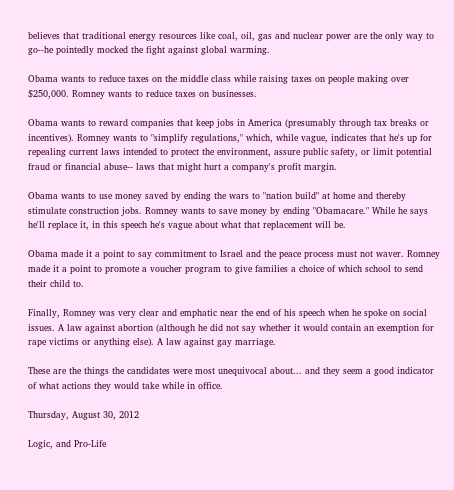believes that traditional energy resources like coal, oil, gas and nuclear power are the only way to go--he pointedly mocked the fight against global warming.

Obama wants to reduce taxes on the middle class while raising taxes on people making over $250,000. Romney wants to reduce taxes on businesses.

Obama wants to reward companies that keep jobs in America (presumably through tax breaks or incentives). Romney wants to "simplify regulations," which, while vague, indicates that he's up for repealing current laws intended to protect the environment, assure public safety, or limit potential fraud or financial abuse-- laws that might hurt a company's profit margin.

Obama wants to use money saved by ending the wars to "nation build" at home and thereby stimulate construction jobs. Romney wants to save money by ending "Obamacare." While he says he'll replace it, in this speech he's vague about what that replacement will be.

Obama made it a point to say commitment to Israel and the peace process must not waver. Romney made it a point to promote a voucher program to give families a choice of which school to send their child to.

Finally, Romney was very clear and emphatic near the end of his speech when he spoke on social issues. A law against abortion (although he did not say whether it would contain an exemption for rape victims or anything else). A law against gay marriage.

These are the things the candidates were most unequivocal about... and they seem a good indicator of what actions they would take while in office.

Thursday, August 30, 2012

Logic, and Pro-Life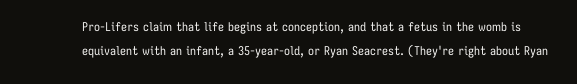Pro-Lifers claim that life begins at conception, and that a fetus in the womb is equivalent with an infant, a 35-year-old, or Ryan Seacrest. (They're right about Ryan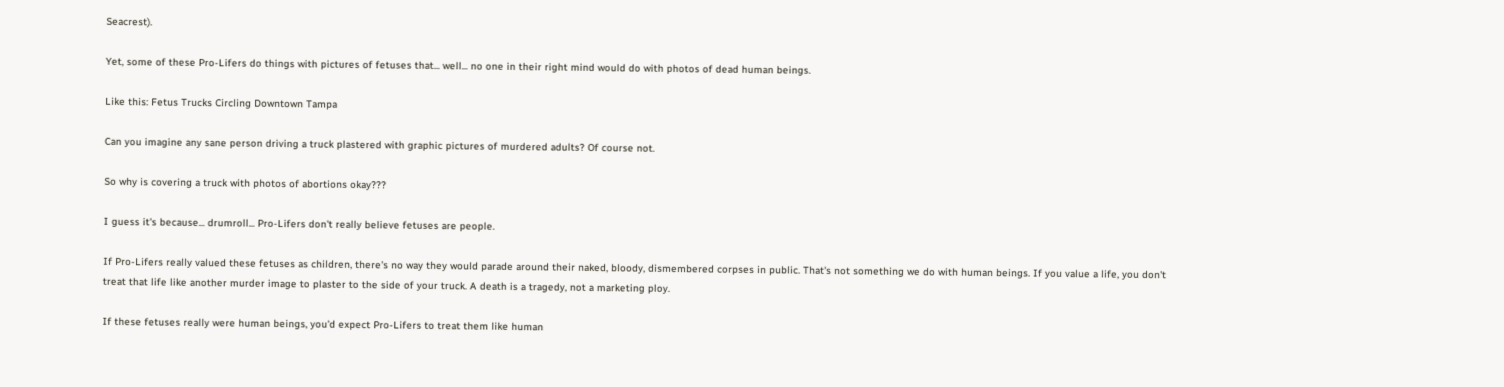Seacrest).

Yet, some of these Pro-Lifers do things with pictures of fetuses that... well... no one in their right mind would do with photos of dead human beings.

Like this: Fetus Trucks Circling Downtown Tampa

Can you imagine any sane person driving a truck plastered with graphic pictures of murdered adults? Of course not.

So why is covering a truck with photos of abortions okay???

I guess it's because... drumroll... Pro-Lifers don't really believe fetuses are people.

If Pro-Lifers really valued these fetuses as children, there's no way they would parade around their naked, bloody, dismembered corpses in public. That's not something we do with human beings. If you value a life, you don't treat that life like another murder image to plaster to the side of your truck. A death is a tragedy, not a marketing ploy.

If these fetuses really were human beings, you'd expect Pro-Lifers to treat them like human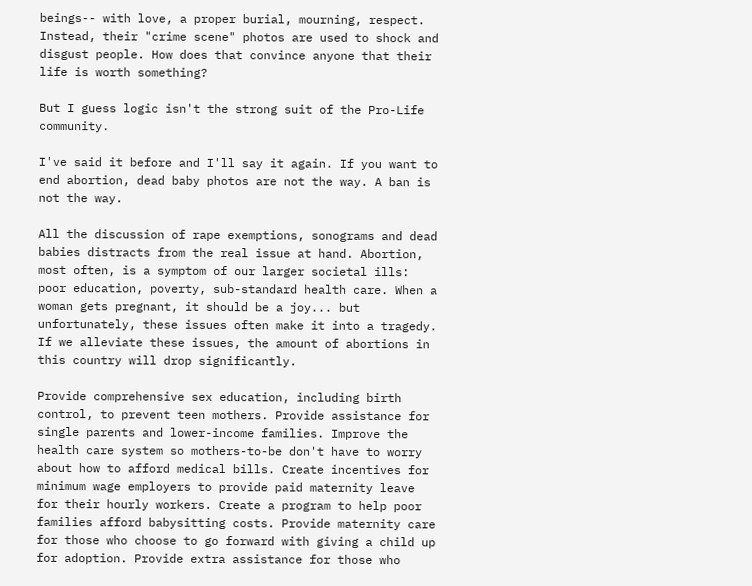beings-- with love, a proper burial, mourning, respect. Instead, their "crime scene" photos are used to shock and disgust people. How does that convince anyone that their life is worth something?

But I guess logic isn't the strong suit of the Pro-Life community.

I've said it before and I'll say it again. If you want to end abortion, dead baby photos are not the way. A ban is not the way.

All the discussion of rape exemptions, sonograms and dead babies distracts from the real issue at hand. Abortion, most often, is a symptom of our larger societal ills: poor education, poverty, sub-standard health care. When a woman gets pregnant, it should be a joy... but unfortunately, these issues often make it into a tragedy. If we alleviate these issues, the amount of abortions in this country will drop significantly.

Provide comprehensive sex education, including birth control, to prevent teen mothers. Provide assistance for single parents and lower-income families. Improve the health care system so mothers-to-be don't have to worry about how to afford medical bills. Create incentives for minimum wage employers to provide paid maternity leave for their hourly workers. Create a program to help poor families afford babysitting costs. Provide maternity care for those who choose to go forward with giving a child up for adoption. Provide extra assistance for those who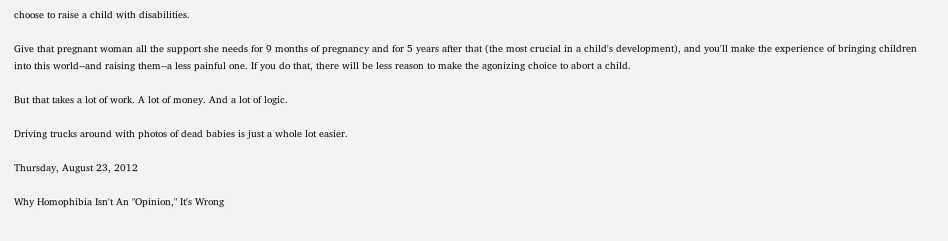choose to raise a child with disabilities.

Give that pregnant woman all the support she needs for 9 months of pregnancy and for 5 years after that (the most crucial in a child's development), and you'll make the experience of bringing children into this world--and raising them--a less painful one. If you do that, there will be less reason to make the agonizing choice to abort a child.

But that takes a lot of work. A lot of money. And a lot of logic.

Driving trucks around with photos of dead babies is just a whole lot easier.

Thursday, August 23, 2012

Why Homophibia Isn't An "Opinion," It's Wrong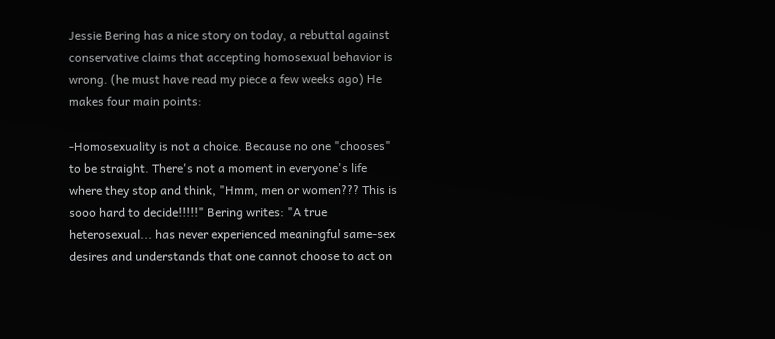Jessie Bering has a nice story on today, a rebuttal against conservative claims that accepting homosexual behavior is wrong. (he must have read my piece a few weeks ago) He makes four main points:

-Homosexuality is not a choice. Because no one "chooses" to be straight. There's not a moment in everyone's life where they stop and think, "Hmm, men or women??? This is sooo hard to decide!!!!!" Bering writes: "A true heterosexual... has never experienced meaningful same-sex desires and understands that one cannot choose to act on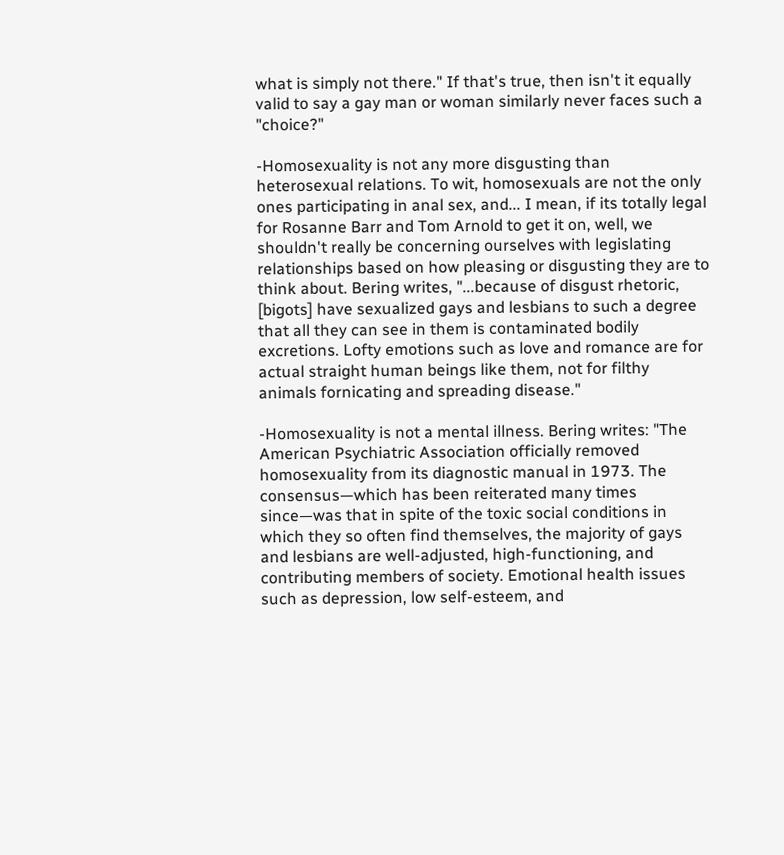what is simply not there." If that's true, then isn't it equally valid to say a gay man or woman similarly never faces such a "choice?"

-Homosexuality is not any more disgusting than heterosexual relations. To wit, homosexuals are not the only ones participating in anal sex, and... I mean, if its totally legal for Rosanne Barr and Tom Arnold to get it on, well, we shouldn't really be concerning ourselves with legislating relationships based on how pleasing or disgusting they are to think about. Bering writes, "...because of disgust rhetoric, [bigots] have sexualized gays and lesbians to such a degree that all they can see in them is contaminated bodily excretions. Lofty emotions such as love and romance are for actual straight human beings like them, not for filthy animals fornicating and spreading disease."

-Homosexuality is not a mental illness. Bering writes: "The American Psychiatric Association officially removed homosexuality from its diagnostic manual in 1973. The consensus—which has been reiterated many times since—was that in spite of the toxic social conditions in which they so often find themselves, the majority of gays and lesbians are well-adjusted, high-functioning, and contributing members of society. Emotional health issues such as depression, low self-esteem, and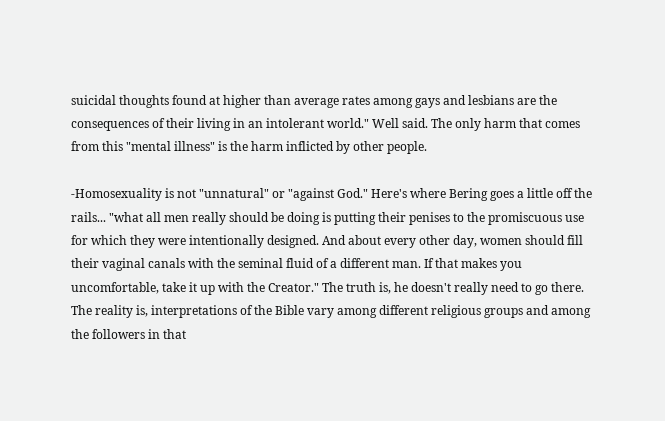suicidal thoughts found at higher than average rates among gays and lesbians are the consequences of their living in an intolerant world." Well said. The only harm that comes from this "mental illness" is the harm inflicted by other people.

-Homosexuality is not "unnatural" or "against God." Here's where Bering goes a little off the rails... "what all men really should be doing is putting their penises to the promiscuous use for which they were intentionally designed. And about every other day, women should fill their vaginal canals with the seminal fluid of a different man. If that makes you uncomfortable, take it up with the Creator." The truth is, he doesn't really need to go there. The reality is, interpretations of the Bible vary among different religious groups and among the followers in that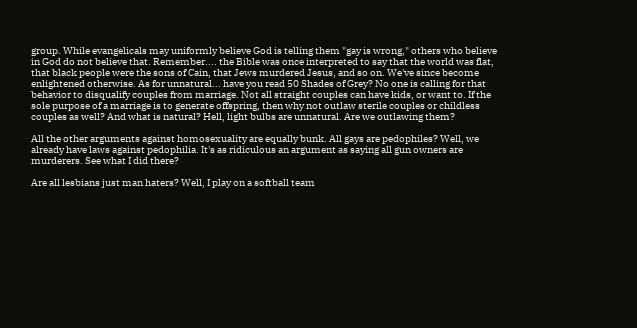group. While evangelicals may uniformly believe God is telling them "gay is wrong," others who believe in God do not believe that. Remember.... the Bible was once interpreted to say that the world was flat, that black people were the sons of Cain, that Jews murdered Jesus, and so on. We've since become enlightened otherwise. As for unnatural... have you read 50 Shades of Grey? No one is calling for that behavior to disqualify couples from marriage. Not all straight couples can have kids, or want to. If the sole purpose of a marriage is to generate offspring, then why not outlaw sterile couples or childless couples as well? And what is natural? Hell, light bulbs are unnatural. Are we outlawing them?

All the other arguments against homosexuality are equally bunk. All gays are pedophiles? Well, we already have laws against pedophilia. It's as ridiculous an argument as saying all gun owners are murderers. See what I did there?

Are all lesbians just man haters? Well, I play on a softball team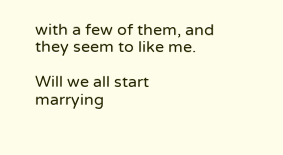with a few of them, and they seem to like me.

Will we all start marrying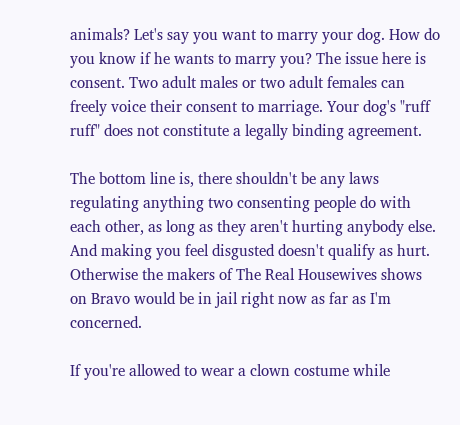animals? Let's say you want to marry your dog. How do you know if he wants to marry you? The issue here is consent. Two adult males or two adult females can freely voice their consent to marriage. Your dog's "ruff ruff" does not constitute a legally binding agreement.

The bottom line is, there shouldn't be any laws regulating anything two consenting people do with each other, as long as they aren't hurting anybody else. And making you feel disgusted doesn't qualify as hurt. Otherwise the makers of The Real Housewives shows on Bravo would be in jail right now as far as I'm concerned.

If you're allowed to wear a clown costume while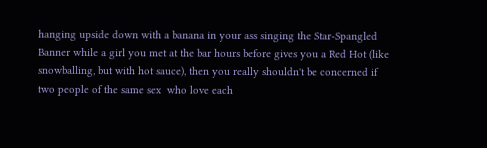hanging upside down with a banana in your ass singing the Star-Spangled Banner while a girl you met at the bar hours before gives you a Red Hot (like snowballing, but with hot sauce), then you really shouldn't be concerned if two people of the same sex  who love each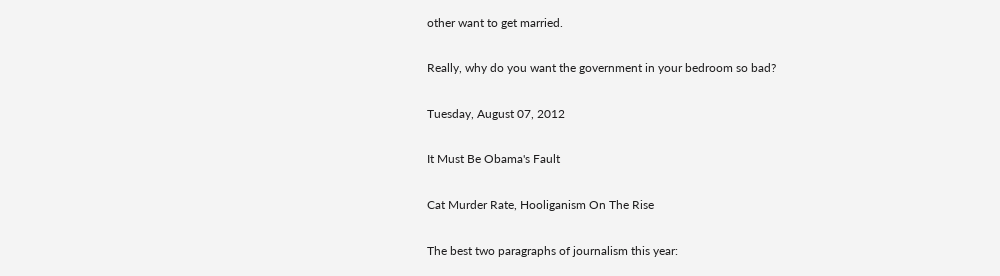other want to get married.

Really, why do you want the government in your bedroom so bad?

Tuesday, August 07, 2012

It Must Be Obama's Fault

Cat Murder Rate, Hooliganism On The Rise

The best two paragraphs of journalism this year: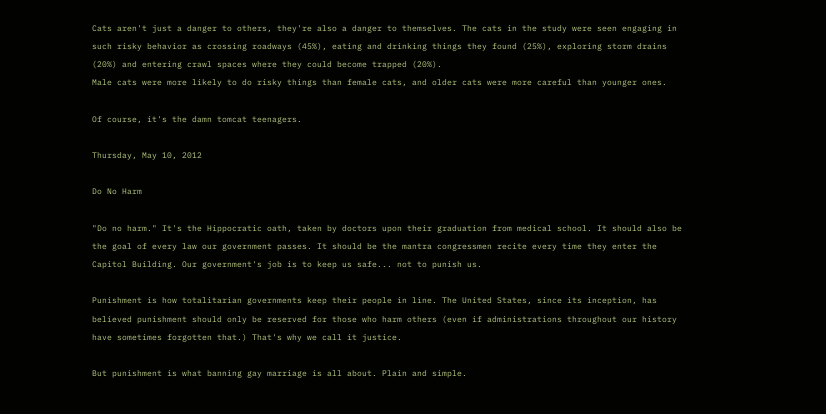Cats aren't just a danger to others, they're also a danger to themselves. The cats in the study were seen engaging in such risky behavior as crossing roadways (45%), eating and drinking things they found (25%), exploring storm drains (20%) and entering crawl spaces where they could become trapped (20%).
Male cats were more likely to do risky things than female cats, and older cats were more careful than younger ones.

Of course, it's the damn tomcat teenagers.

Thursday, May 10, 2012

Do No Harm

"Do no harm." It's the Hippocratic oath, taken by doctors upon their graduation from medical school. It should also be the goal of every law our government passes. It should be the mantra congressmen recite every time they enter the Capitol Building. Our government's job is to keep us safe... not to punish us.

Punishment is how totalitarian governments keep their people in line. The United States, since its inception, has believed punishment should only be reserved for those who harm others (even if administrations throughout our history have sometimes forgotten that.) That's why we call it justice.

But punishment is what banning gay marriage is all about. Plain and simple.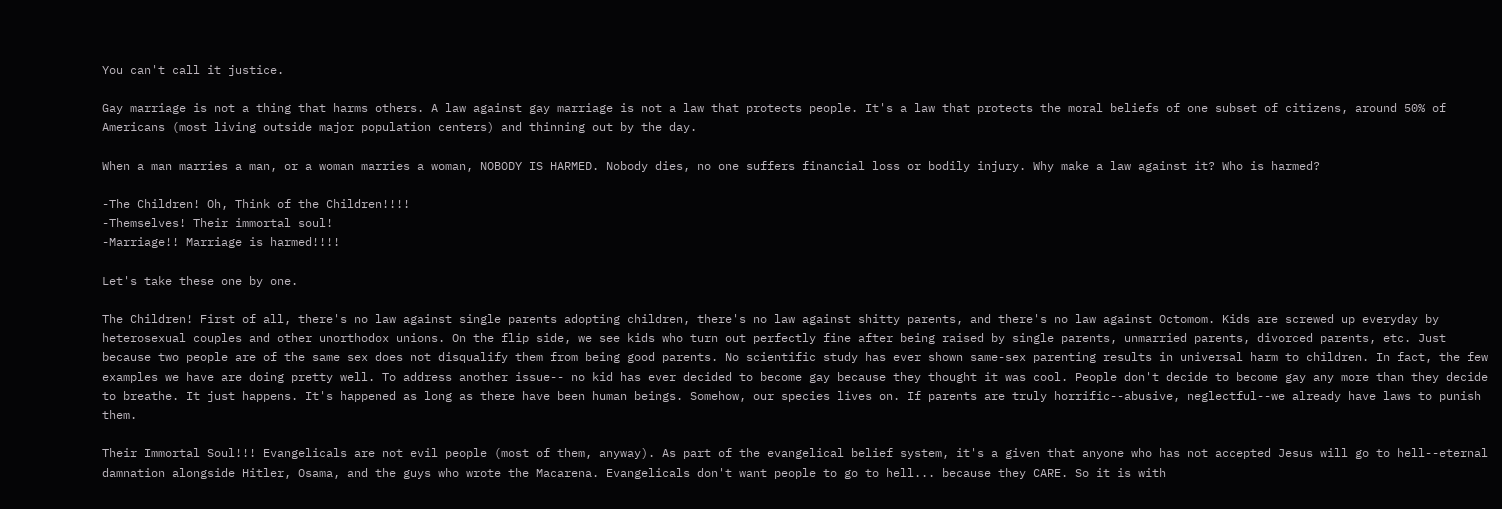You can't call it justice.

Gay marriage is not a thing that harms others. A law against gay marriage is not a law that protects people. It's a law that protects the moral beliefs of one subset of citizens, around 50% of Americans (most living outside major population centers) and thinning out by the day.

When a man marries a man, or a woman marries a woman, NOBODY IS HARMED. Nobody dies, no one suffers financial loss or bodily injury. Why make a law against it? Who is harmed?

-The Children! Oh, Think of the Children!!!!
-Themselves! Their immortal soul!
-Marriage!! Marriage is harmed!!!!

Let's take these one by one.

The Children! First of all, there's no law against single parents adopting children, there's no law against shitty parents, and there's no law against Octomom. Kids are screwed up everyday by heterosexual couples and other unorthodox unions. On the flip side, we see kids who turn out perfectly fine after being raised by single parents, unmarried parents, divorced parents, etc. Just because two people are of the same sex does not disqualify them from being good parents. No scientific study has ever shown same-sex parenting results in universal harm to children. In fact, the few examples we have are doing pretty well. To address another issue-- no kid has ever decided to become gay because they thought it was cool. People don't decide to become gay any more than they decide to breathe. It just happens. It's happened as long as there have been human beings. Somehow, our species lives on. If parents are truly horrific--abusive, neglectful--we already have laws to punish them.

Their Immortal Soul!!! Evangelicals are not evil people (most of them, anyway). As part of the evangelical belief system, it's a given that anyone who has not accepted Jesus will go to hell--eternal damnation alongside Hitler, Osama, and the guys who wrote the Macarena. Evangelicals don't want people to go to hell... because they CARE. So it is with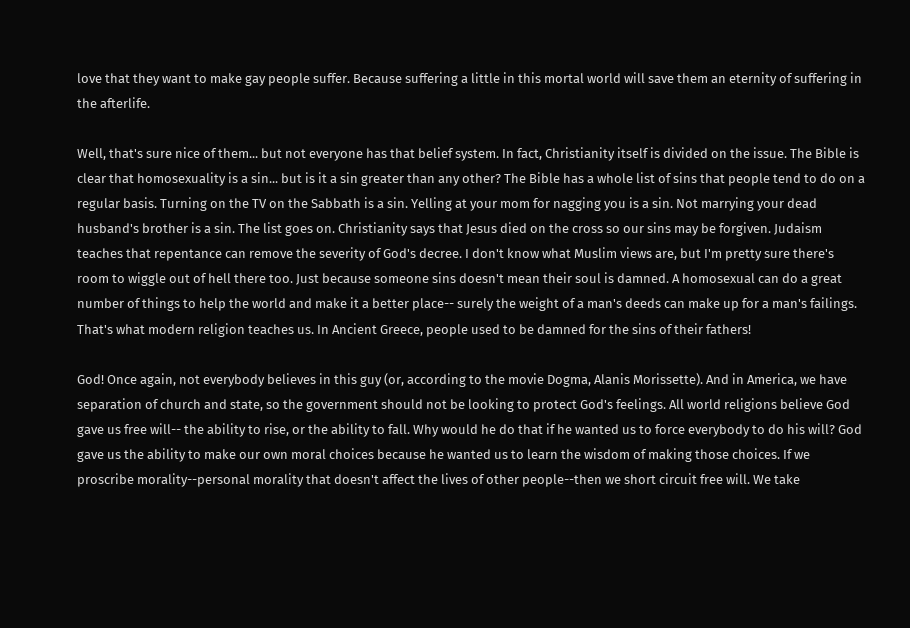love that they want to make gay people suffer. Because suffering a little in this mortal world will save them an eternity of suffering in the afterlife.

Well, that's sure nice of them... but not everyone has that belief system. In fact, Christianity itself is divided on the issue. The Bible is clear that homosexuality is a sin... but is it a sin greater than any other? The Bible has a whole list of sins that people tend to do on a regular basis. Turning on the TV on the Sabbath is a sin. Yelling at your mom for nagging you is a sin. Not marrying your dead husband's brother is a sin. The list goes on. Christianity says that Jesus died on the cross so our sins may be forgiven. Judaism teaches that repentance can remove the severity of God's decree. I don't know what Muslim views are, but I'm pretty sure there's room to wiggle out of hell there too. Just because someone sins doesn't mean their soul is damned. A homosexual can do a great number of things to help the world and make it a better place-- surely the weight of a man's deeds can make up for a man's failings. That's what modern religion teaches us. In Ancient Greece, people used to be damned for the sins of their fathers!

God! Once again, not everybody believes in this guy (or, according to the movie Dogma, Alanis Morissette). And in America, we have separation of church and state, so the government should not be looking to protect God's feelings. All world religions believe God gave us free will-- the ability to rise, or the ability to fall. Why would he do that if he wanted us to force everybody to do his will? God gave us the ability to make our own moral choices because he wanted us to learn the wisdom of making those choices. If we proscribe morality--personal morality that doesn't affect the lives of other people--then we short circuit free will. We take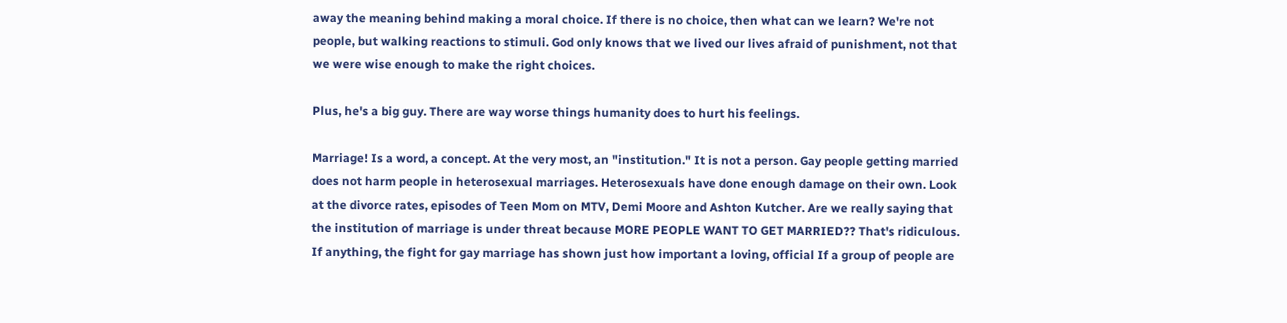away the meaning behind making a moral choice. If there is no choice, then what can we learn? We're not people, but walking reactions to stimuli. God only knows that we lived our lives afraid of punishment, not that we were wise enough to make the right choices.

Plus, he's a big guy. There are way worse things humanity does to hurt his feelings.

Marriage! Is a word, a concept. At the very most, an "institution." It is not a person. Gay people getting married does not harm people in heterosexual marriages. Heterosexuals have done enough damage on their own. Look at the divorce rates, episodes of Teen Mom on MTV, Demi Moore and Ashton Kutcher. Are we really saying that the institution of marriage is under threat because MORE PEOPLE WANT TO GET MARRIED?? That's ridiculous. If anything, the fight for gay marriage has shown just how important a loving, official If a group of people are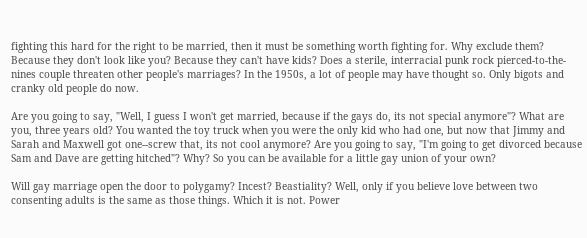fighting this hard for the right to be married, then it must be something worth fighting for. Why exclude them? Because they don't look like you? Because they can't have kids? Does a sterile, interracial punk rock pierced-to-the-nines couple threaten other people's marriages? In the 1950s, a lot of people may have thought so. Only bigots and cranky old people do now.

Are you going to say, "Well, I guess I won't get married, because if the gays do, its not special anymore"? What are you, three years old? You wanted the toy truck when you were the only kid who had one, but now that Jimmy and Sarah and Maxwell got one--screw that, its not cool anymore? Are you going to say, "I'm going to get divorced because Sam and Dave are getting hitched"? Why? So you can be available for a little gay union of your own?

Will gay marriage open the door to polygamy? Incest? Beastiality? Well, only if you believe love between two consenting adults is the same as those things. Which it is not. Power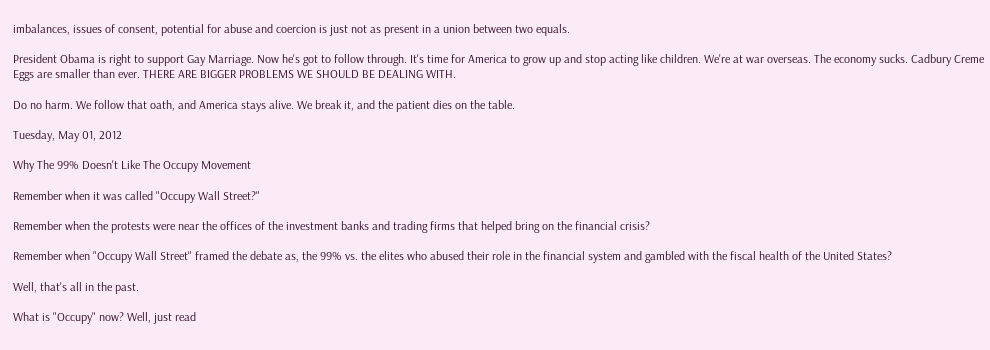imbalances, issues of consent, potential for abuse and coercion is just not as present in a union between two equals.

President Obama is right to support Gay Marriage. Now he's got to follow through. It's time for America to grow up and stop acting like children. We're at war overseas. The economy sucks. Cadbury Creme Eggs are smaller than ever. THERE ARE BIGGER PROBLEMS WE SHOULD BE DEALING WITH.

Do no harm. We follow that oath, and America stays alive. We break it, and the patient dies on the table.

Tuesday, May 01, 2012

Why The 99% Doesn't Like The Occupy Movement

Remember when it was called "Occupy Wall Street?"

Remember when the protests were near the offices of the investment banks and trading firms that helped bring on the financial crisis?

Remember when "Occupy Wall Street" framed the debate as, the 99% vs. the elites who abused their role in the financial system and gambled with the fiscal health of the United States?

Well, that's all in the past.

What is "Occupy" now? Well, just read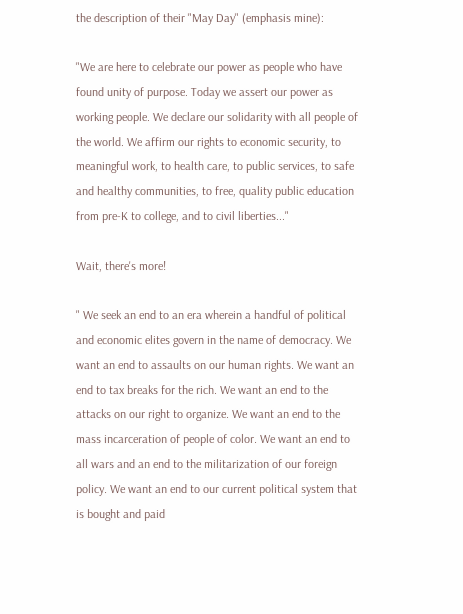the description of their "May Day" (emphasis mine):

"We are here to celebrate our power as people who have found unity of purpose. Today we assert our power as working people. We declare our solidarity with all people of the world. We affirm our rights to economic security, to meaningful work, to health care, to public services, to safe and healthy communities, to free, quality public education from pre-K to college, and to civil liberties..."

Wait, there's more!

" We seek an end to an era wherein a handful of political and economic elites govern in the name of democracy. We want an end to assaults on our human rights. We want an end to tax breaks for the rich. We want an end to the attacks on our right to organize. We want an end to the mass incarceration of people of color. We want an end to all wars and an end to the militarization of our foreign policy. We want an end to our current political system that is bought and paid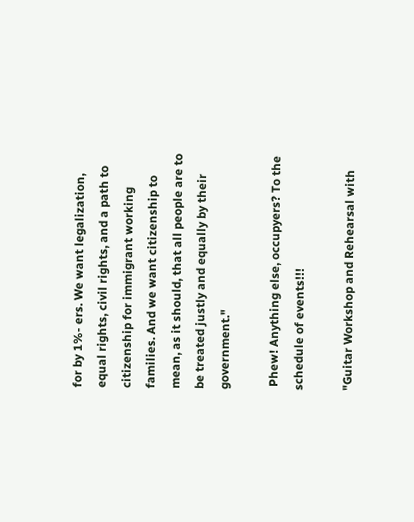for by 1%- ers. We want legalization, equal rights, civil rights, and a path to citizenship for immigrant working families. And we want citizenship to mean, as it should, that all people are to be treated justly and equally by their government."

 Phew! Anything else, occupyers? To the schedule of events!!!

"Guitar Workshop and Rehearsal with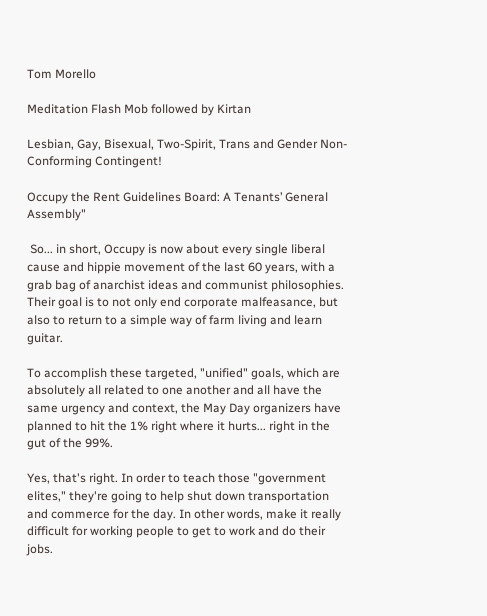Tom Morello

Meditation Flash Mob followed by Kirtan

Lesbian, Gay, Bisexual, Two-Spirit, Trans and Gender Non-Conforming Contingent!

Occupy the Rent Guidelines Board: A Tenants’ General Assembly"

 So... in short, Occupy is now about every single liberal cause and hippie movement of the last 60 years, with a grab bag of anarchist ideas and communist philosophies. Their goal is to not only end corporate malfeasance, but also to return to a simple way of farm living and learn guitar.

To accomplish these targeted, "unified" goals, which are absolutely all related to one another and all have the same urgency and context, the May Day organizers have planned to hit the 1% right where it hurts... right in the gut of the 99%.

Yes, that's right. In order to teach those "government elites," they're going to help shut down transportation and commerce for the day. In other words, make it really difficult for working people to get to work and do their jobs.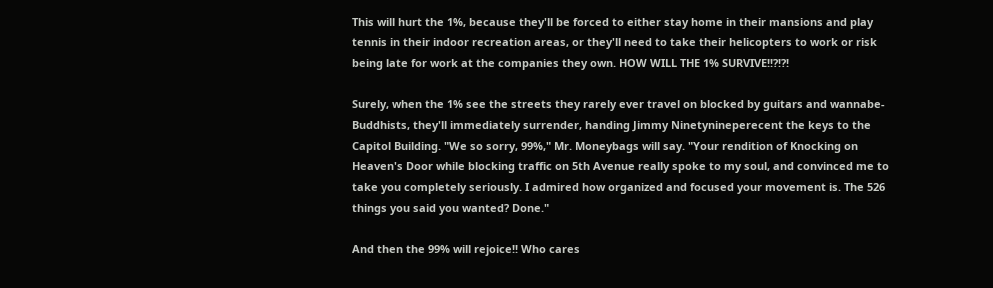This will hurt the 1%, because they'll be forced to either stay home in their mansions and play tennis in their indoor recreation areas, or they'll need to take their helicopters to work or risk being late for work at the companies they own. HOW WILL THE 1% SURVIVE!!?!?!

Surely, when the 1% see the streets they rarely ever travel on blocked by guitars and wannabe-Buddhists, they'll immediately surrender, handing Jimmy Ninetynineperecent the keys to the Capitol Building. "We so sorry, 99%," Mr. Moneybags will say. "Your rendition of Knocking on Heaven's Door while blocking traffic on 5th Avenue really spoke to my soul, and convinced me to take you completely seriously. I admired how organized and focused your movement is. The 526 things you said you wanted? Done."

And then the 99% will rejoice!! Who cares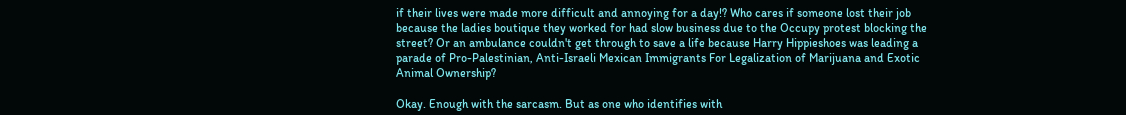if their lives were made more difficult and annoying for a day!? Who cares if someone lost their job because the ladies boutique they worked for had slow business due to the Occupy protest blocking the street? Or an ambulance couldn't get through to save a life because Harry Hippieshoes was leading a parade of Pro-Palestinian, Anti-Israeli Mexican Immigrants For Legalization of Marijuana and Exotic Animal Ownership?

Okay. Enough with the sarcasm. But as one who identifies with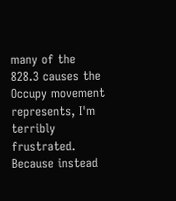many of the 828.3 causes the Occupy movement represents, I'm terribly frustrated. Because instead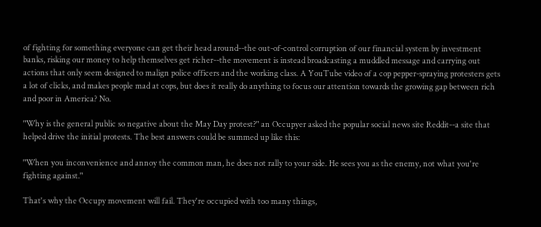of fighting for something everyone can get their head around--the out-of-control corruption of our financial system by investment banks, risking our money to help themselves get richer--the movement is instead broadcasting a muddled message and carrying out actions that only seem designed to malign police officers and the working class. A YouTube video of a cop pepper-spraying protesters gets a lot of clicks, and makes people mad at cops, but does it really do anything to focus our attention towards the growing gap between rich and poor in America? No.

"Why is the general public so negative about the May Day protest?" an Occupyer asked the popular social news site Reddit--a site that helped drive the initial protests. The best answers could be summed up like this:

"When you inconvenience and annoy the common man, he does not rally to your side. He sees you as the enemy, not what you're fighting against."

That's why the Occupy movement will fail. They're occupied with too many things,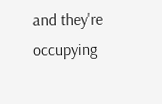and they're occupying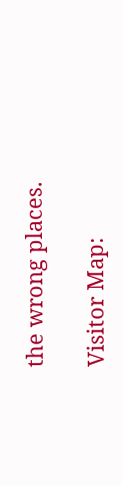the wrong places.

Visitor Map: